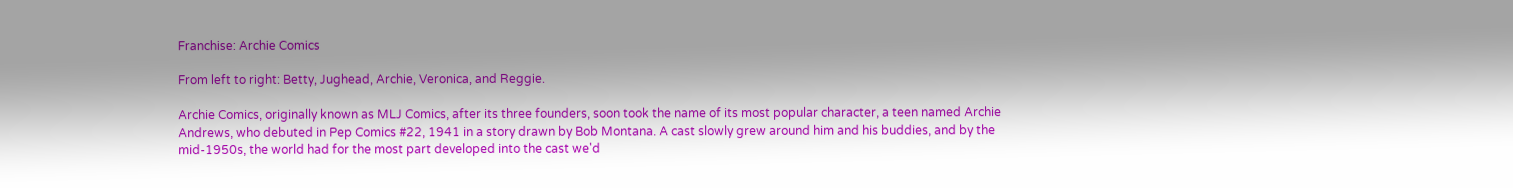Franchise: Archie Comics

From left to right: Betty, Jughead, Archie, Veronica, and Reggie.

Archie Comics, originally known as MLJ Comics, after its three founders, soon took the name of its most popular character, a teen named Archie Andrews, who debuted in Pep Comics #22, 1941 in a story drawn by Bob Montana. A cast slowly grew around him and his buddies, and by the mid-1950s, the world had for the most part developed into the cast we'd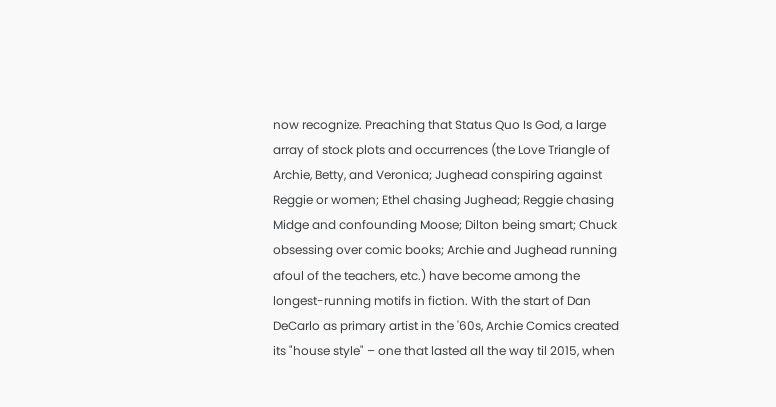now recognize. Preaching that Status Quo Is God, a large array of stock plots and occurrences (the Love Triangle of Archie, Betty, and Veronica; Jughead conspiring against Reggie or women; Ethel chasing Jughead; Reggie chasing Midge and confounding Moose; Dilton being smart; Chuck obsessing over comic books; Archie and Jughead running afoul of the teachers, etc.) have become among the longest-running motifs in fiction. With the start of Dan DeCarlo as primary artist in the '60s, Archie Comics created its "house style" – one that lasted all the way til 2015, when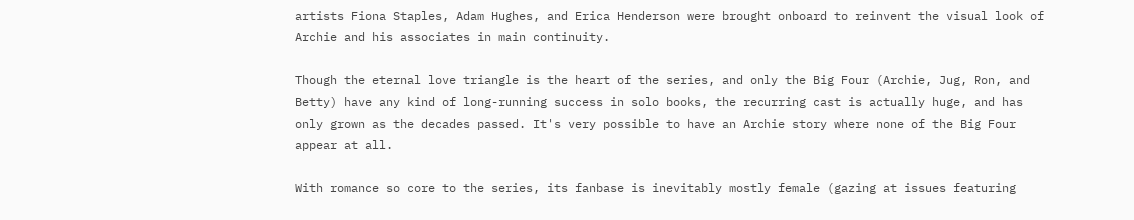artists Fiona Staples, Adam Hughes, and Erica Henderson were brought onboard to reinvent the visual look of Archie and his associates in main continuity.

Though the eternal love triangle is the heart of the series, and only the Big Four (Archie, Jug, Ron, and Betty) have any kind of long-running success in solo books, the recurring cast is actually huge, and has only grown as the decades passed. It's very possible to have an Archie story where none of the Big Four appear at all.

With romance so core to the series, its fanbase is inevitably mostly female (gazing at issues featuring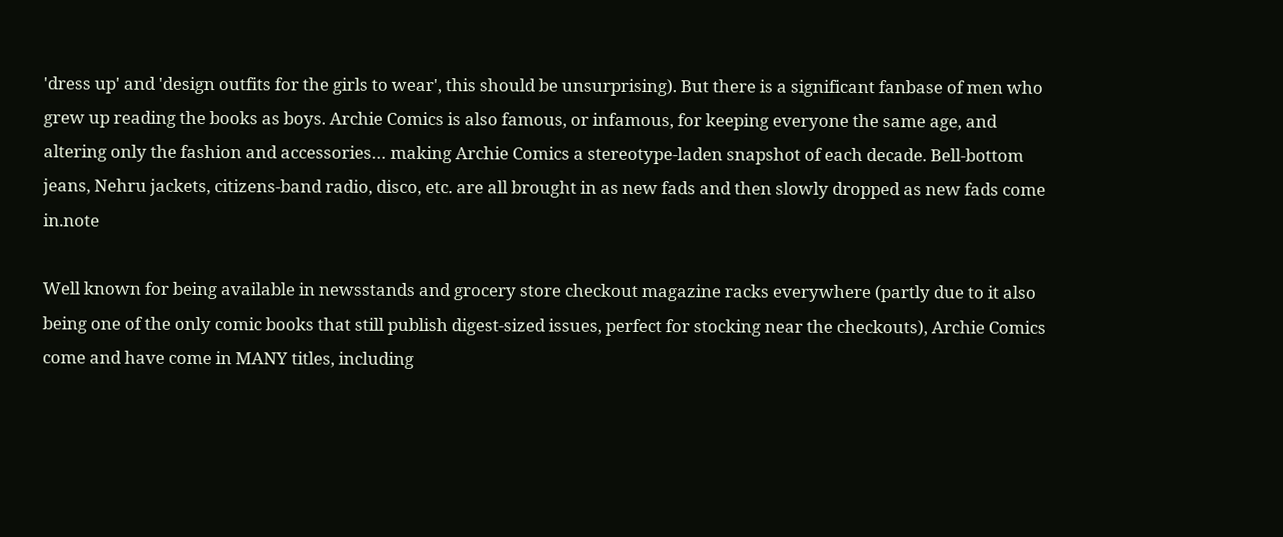'dress up' and 'design outfits for the girls to wear', this should be unsurprising). But there is a significant fanbase of men who grew up reading the books as boys. Archie Comics is also famous, or infamous, for keeping everyone the same age, and altering only the fashion and accessories… making Archie Comics a stereotype-laden snapshot of each decade. Bell-bottom jeans, Nehru jackets, citizens-band radio, disco, etc. are all brought in as new fads and then slowly dropped as new fads come in.note

Well known for being available in newsstands and grocery store checkout magazine racks everywhere (partly due to it also being one of the only comic books that still publish digest-sized issues, perfect for stocking near the checkouts), Archie Comics come and have come in MANY titles, including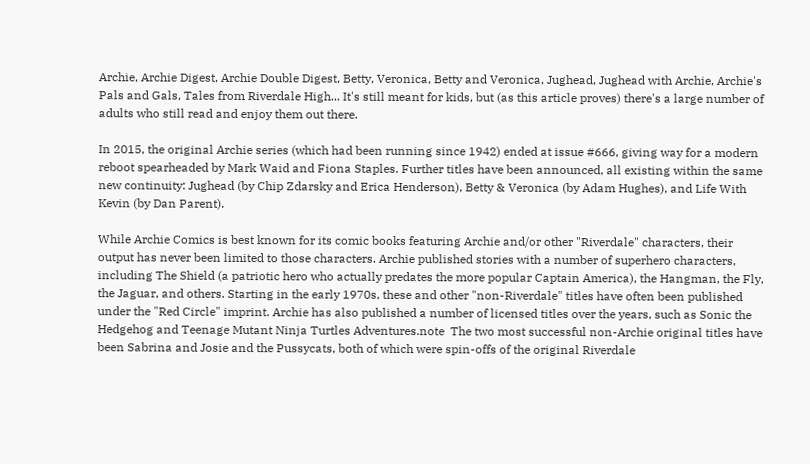Archie, Archie Digest, Archie Double Digest, Betty, Veronica, Betty and Veronica, Jughead, Jughead with Archie, Archie's Pals and Gals, Tales from Riverdale High... It's still meant for kids, but (as this article proves) there's a large number of adults who still read and enjoy them out there.

In 2015, the original Archie series (which had been running since 1942) ended at issue #666, giving way for a modern reboot spearheaded by Mark Waid and Fiona Staples. Further titles have been announced, all existing within the same new continuity: Jughead (by Chip Zdarsky and Erica Henderson), Betty & Veronica (by Adam Hughes), and Life With Kevin (by Dan Parent).

While Archie Comics is best known for its comic books featuring Archie and/or other "Riverdale" characters, their output has never been limited to those characters. Archie published stories with a number of superhero characters, including The Shield (a patriotic hero who actually predates the more popular Captain America), the Hangman, the Fly, the Jaguar, and others. Starting in the early 1970s, these and other "non-Riverdale" titles have often been published under the "Red Circle" imprint. Archie has also published a number of licensed titles over the years, such as Sonic the Hedgehog and Teenage Mutant Ninja Turtles Adventures.note  The two most successful non-Archie original titles have been Sabrina and Josie and the Pussycats, both of which were spin-offs of the original Riverdale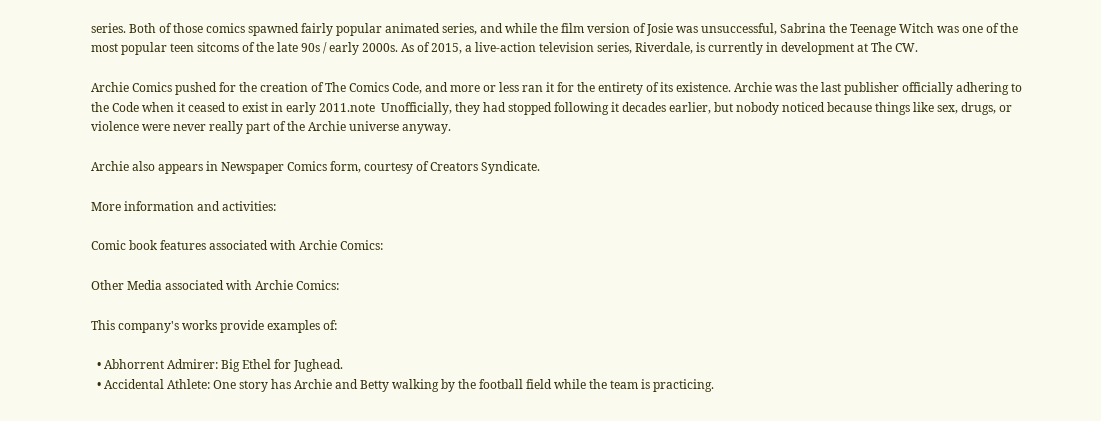series. Both of those comics spawned fairly popular animated series, and while the film version of Josie was unsuccessful, Sabrina the Teenage Witch was one of the most popular teen sitcoms of the late 90s / early 2000s. As of 2015, a live-action television series, Riverdale, is currently in development at The CW.

Archie Comics pushed for the creation of The Comics Code, and more or less ran it for the entirety of its existence. Archie was the last publisher officially adhering to the Code when it ceased to exist in early 2011.note  Unofficially, they had stopped following it decades earlier, but nobody noticed because things like sex, drugs, or violence were never really part of the Archie universe anyway.

Archie also appears in Newspaper Comics form, courtesy of Creators Syndicate.

More information and activities:

Comic book features associated with Archie Comics:

Other Media associated with Archie Comics:

This company's works provide examples of:

  • Abhorrent Admirer: Big Ethel for Jughead.
  • Accidental Athlete: One story has Archie and Betty walking by the football field while the team is practicing.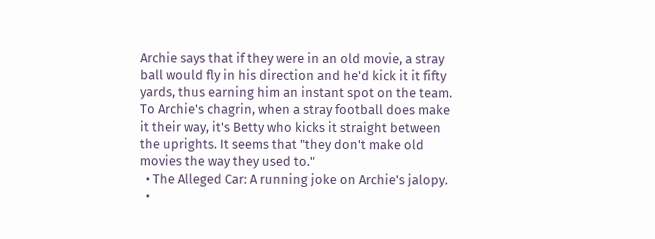Archie says that if they were in an old movie, a stray ball would fly in his direction and he'd kick it it fifty yards, thus earning him an instant spot on the team. To Archie's chagrin, when a stray football does make it their way, it's Betty who kicks it straight between the uprights. It seems that "they don't make old movies the way they used to."
  • The Alleged Car: A running joke on Archie's jalopy.
  •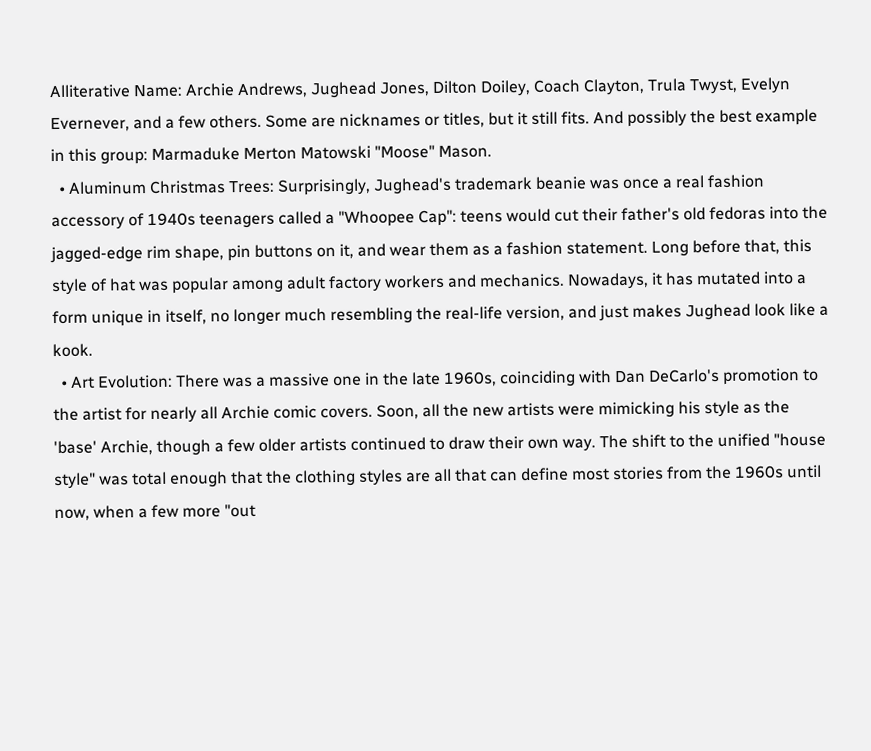Alliterative Name: Archie Andrews, Jughead Jones, Dilton Doiley, Coach Clayton, Trula Twyst, Evelyn Evernever, and a few others. Some are nicknames or titles, but it still fits. And possibly the best example in this group: Marmaduke Merton Matowski "Moose" Mason.
  • Aluminum Christmas Trees: Surprisingly, Jughead's trademark beanie was once a real fashion accessory of 1940s teenagers called a "Whoopee Cap": teens would cut their father's old fedoras into the jagged-edge rim shape, pin buttons on it, and wear them as a fashion statement. Long before that, this style of hat was popular among adult factory workers and mechanics. Nowadays, it has mutated into a form unique in itself, no longer much resembling the real-life version, and just makes Jughead look like a kook.
  • Art Evolution: There was a massive one in the late 1960s, coinciding with Dan DeCarlo's promotion to the artist for nearly all Archie comic covers. Soon, all the new artists were mimicking his style as the 'base' Archie, though a few older artists continued to draw their own way. The shift to the unified "house style" was total enough that the clothing styles are all that can define most stories from the 1960s until now, when a few more "out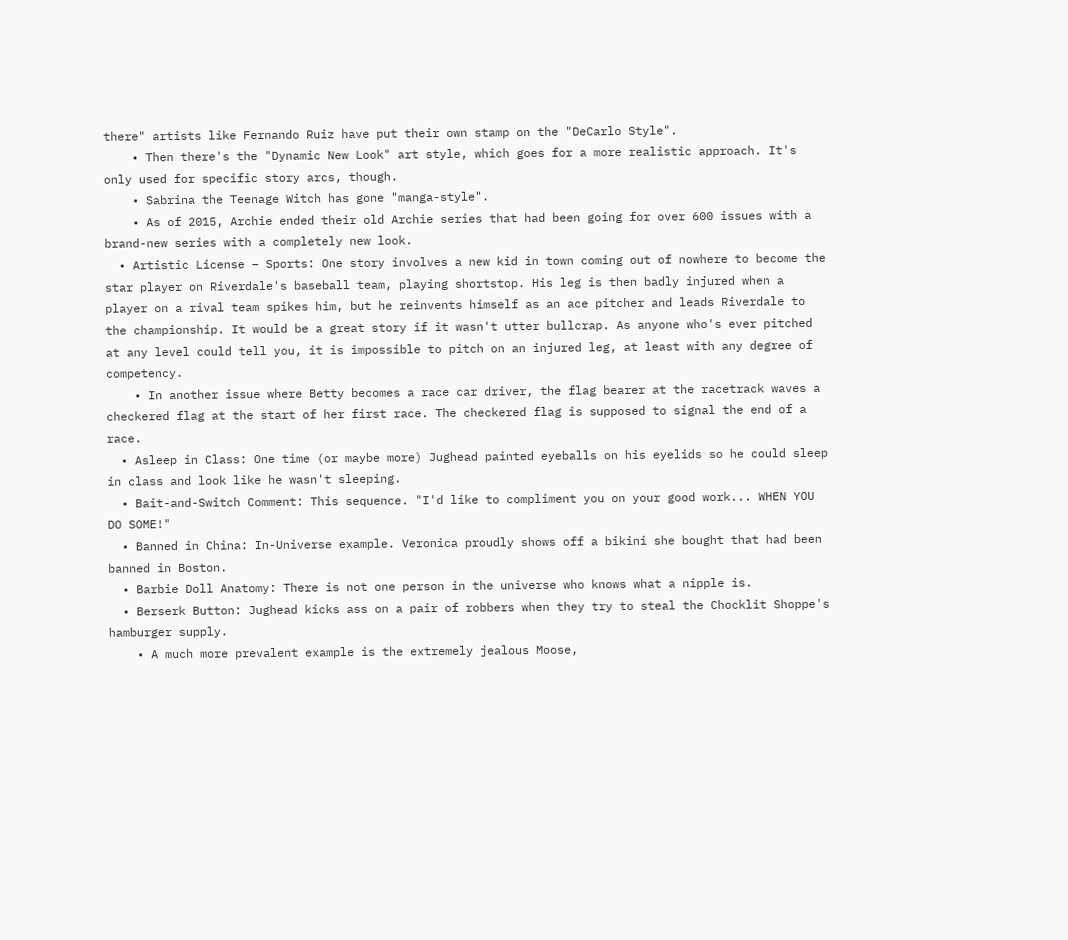there" artists like Fernando Ruiz have put their own stamp on the "DeCarlo Style".
    • Then there's the "Dynamic New Look" art style, which goes for a more realistic approach. It's only used for specific story arcs, though.
    • Sabrina the Teenage Witch has gone "manga-style".
    • As of 2015, Archie ended their old Archie series that had been going for over 600 issues with a brand-new series with a completely new look.
  • Artistic License – Sports: One story involves a new kid in town coming out of nowhere to become the star player on Riverdale's baseball team, playing shortstop. His leg is then badly injured when a player on a rival team spikes him, but he reinvents himself as an ace pitcher and leads Riverdale to the championship. It would be a great story if it wasn't utter bullcrap. As anyone who's ever pitched at any level could tell you, it is impossible to pitch on an injured leg, at least with any degree of competency.
    • In another issue where Betty becomes a race car driver, the flag bearer at the racetrack waves a checkered flag at the start of her first race. The checkered flag is supposed to signal the end of a race.
  • Asleep in Class: One time (or maybe more) Jughead painted eyeballs on his eyelids so he could sleep in class and look like he wasn't sleeping.
  • Bait-and-Switch Comment: This sequence. "I'd like to compliment you on your good work... WHEN YOU DO SOME!"
  • Banned in China: In-Universe example. Veronica proudly shows off a bikini she bought that had been banned in Boston.
  • Barbie Doll Anatomy: There is not one person in the universe who knows what a nipple is.
  • Berserk Button: Jughead kicks ass on a pair of robbers when they try to steal the Chocklit Shoppe's hamburger supply.
    • A much more prevalent example is the extremely jealous Moose,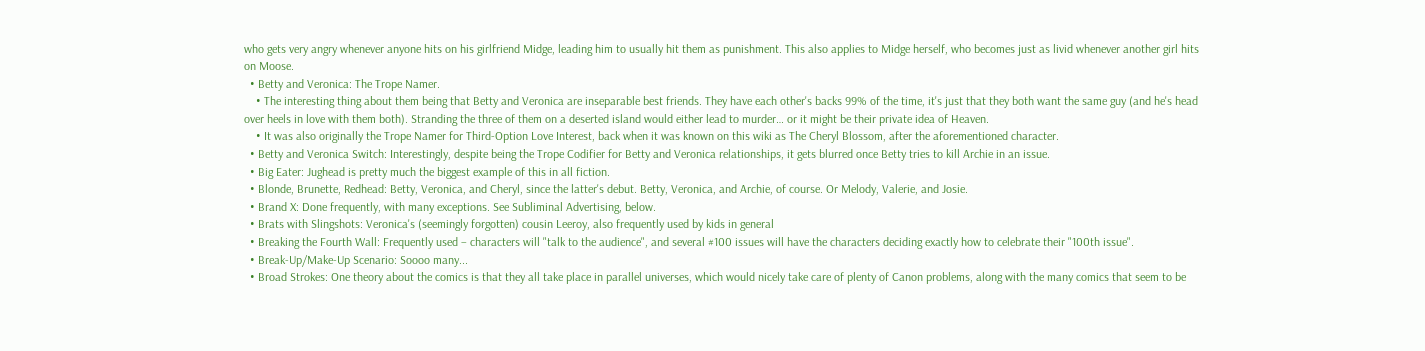who gets very angry whenever anyone hits on his girlfriend Midge, leading him to usually hit them as punishment. This also applies to Midge herself, who becomes just as livid whenever another girl hits on Moose.
  • Betty and Veronica: The Trope Namer.
    • The interesting thing about them being that Betty and Veronica are inseparable best friends. They have each other's backs 99% of the time, it's just that they both want the same guy (and he's head over heels in love with them both). Stranding the three of them on a deserted island would either lead to murder… or it might be their private idea of Heaven.
    • It was also originally the Trope Namer for Third-Option Love Interest, back when it was known on this wiki as The Cheryl Blossom, after the aforementioned character.
  • Betty and Veronica Switch: Interestingly, despite being the Trope Codifier for Betty and Veronica relationships, it gets blurred once Betty tries to kill Archie in an issue.
  • Big Eater: Jughead is pretty much the biggest example of this in all fiction.
  • Blonde, Brunette, Redhead: Betty, Veronica, and Cheryl, since the latter's debut. Betty, Veronica, and Archie, of course. Or Melody, Valerie, and Josie.
  • Brand X: Done frequently, with many exceptions. See Subliminal Advertising, below.
  • Brats with Slingshots: Veronica's (seemingly forgotten) cousin Leeroy, also frequently used by kids in general
  • Breaking the Fourth Wall: Frequently used – characters will "talk to the audience", and several #100 issues will have the characters deciding exactly how to celebrate their "100th issue".
  • Break-Up/Make-Up Scenario: Soooo many...
  • Broad Strokes: One theory about the comics is that they all take place in parallel universes, which would nicely take care of plenty of Canon problems, along with the many comics that seem to be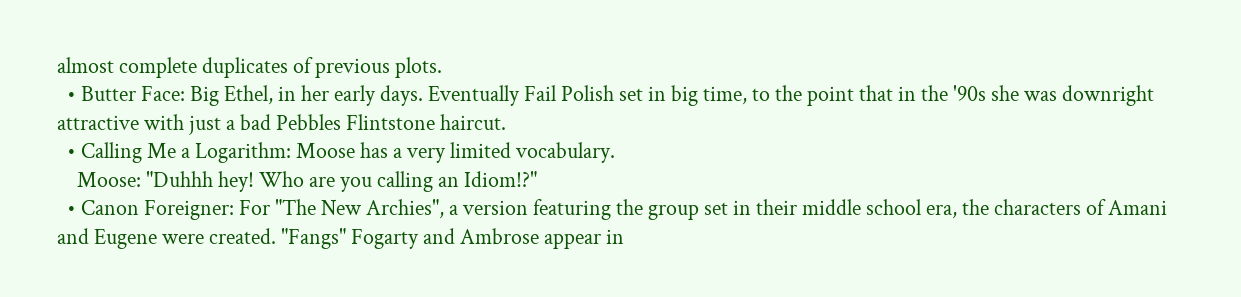almost complete duplicates of previous plots.
  • Butter Face: Big Ethel, in her early days. Eventually Fail Polish set in big time, to the point that in the '90s she was downright attractive with just a bad Pebbles Flintstone haircut.
  • Calling Me a Logarithm: Moose has a very limited vocabulary.
    Moose: "Duhhh hey! Who are you calling an Idiom!?"
  • Canon Foreigner: For "The New Archies", a version featuring the group set in their middle school era, the characters of Amani and Eugene were created. "Fangs" Fogarty and Ambrose appear in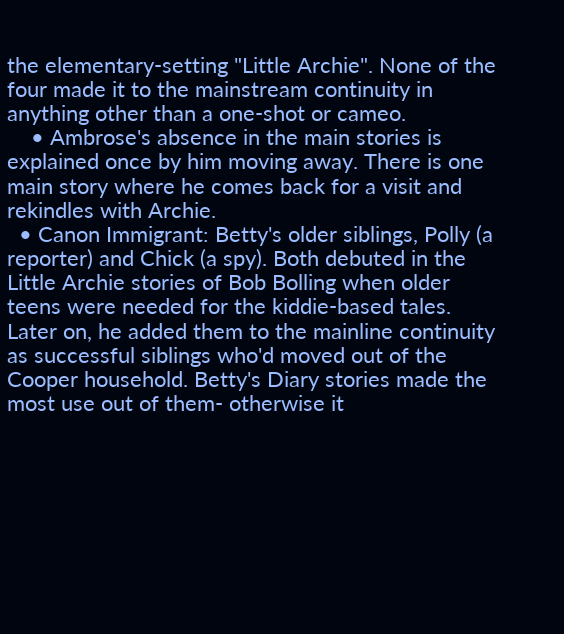the elementary-setting "Little Archie". None of the four made it to the mainstream continuity in anything other than a one-shot or cameo.
    • Ambrose's absence in the main stories is explained once by him moving away. There is one main story where he comes back for a visit and rekindles with Archie.
  • Canon Immigrant: Betty's older siblings, Polly (a reporter) and Chick (a spy). Both debuted in the Little Archie stories of Bob Bolling when older teens were needed for the kiddie-based tales. Later on, he added them to the mainline continuity as successful siblings who'd moved out of the Cooper household. Betty's Diary stories made the most use out of them- otherwise it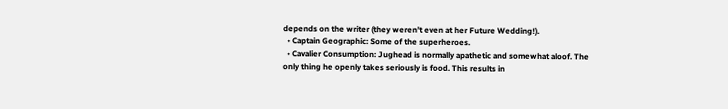depends on the writer (they weren't even at her Future Wedding!).
  • Captain Geographic: Some of the superheroes.
  • Cavalier Consumption: Jughead is normally apathetic and somewhat aloof. The only thing he openly takes seriously is food. This results in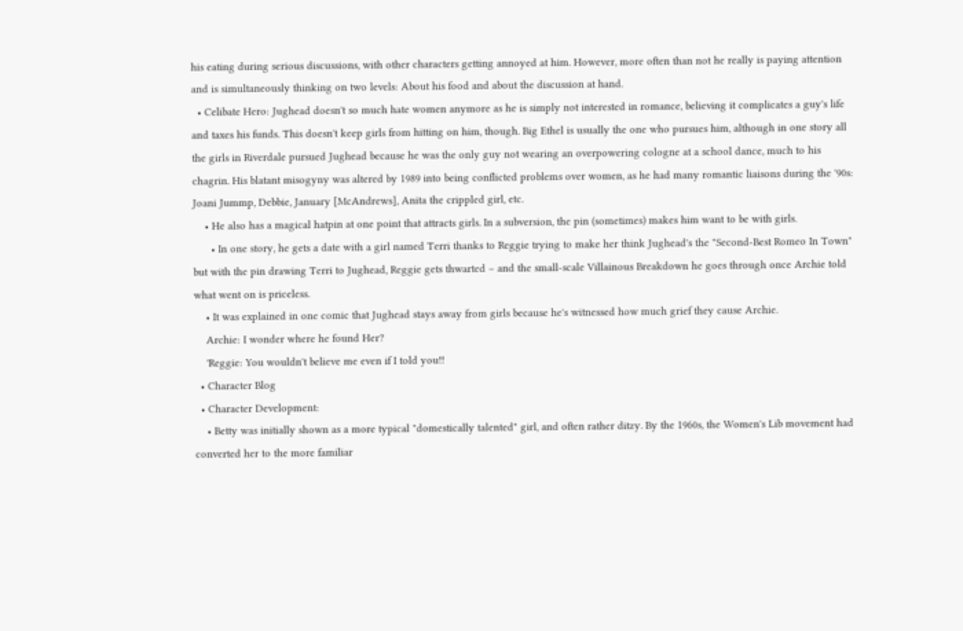his eating during serious discussions, with other characters getting annoyed at him. However, more often than not he really is paying attention and is simultaneously thinking on two levels: About his food and about the discussion at hand.
  • Celibate Hero: Jughead doesn't so much hate women anymore as he is simply not interested in romance, believing it complicates a guy's life and taxes his funds. This doesn't keep girls from hitting on him, though. Big Ethel is usually the one who pursues him, although in one story all the girls in Riverdale pursued Jughead because he was the only guy not wearing an overpowering cologne at a school dance, much to his chagrin. His blatant misogyny was altered by 1989 into being conflicted problems over women, as he had many romantic liaisons during the '90s: Joani Jummp, Debbie, January [McAndrews], Anita the crippled girl, etc.
    • He also has a magical hatpin at one point that attracts girls. In a subversion, the pin (sometimes) makes him want to be with girls.
      • In one story, he gets a date with a girl named Terri thanks to Reggie trying to make her think Jughead's the "Second-Best Romeo In Town" but with the pin drawing Terri to Jughead, Reggie gets thwarted – and the small-scale Villainous Breakdown he goes through once Archie told what went on is priceless.
    • It was explained in one comic that Jughead stays away from girls because he's witnessed how much grief they cause Archie.
    Archie: I wonder where he found Her?
    'Reggie: You wouldn't believe me even if I told you!!
  • Character Blog
  • Character Development:
    • Betty was initially shown as a more typical "domestically talented" girl, and often rather ditzy. By the 1960s, the Women's Lib movement had converted her to the more familiar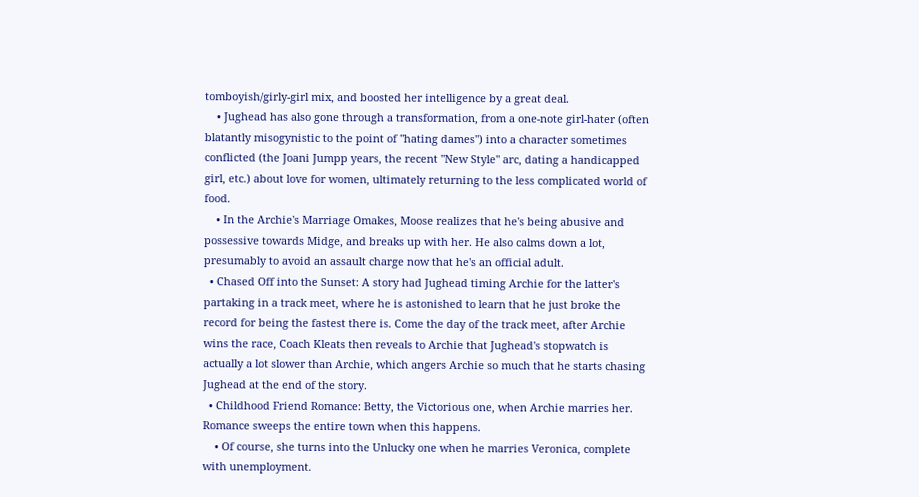tomboyish/girly-girl mix, and boosted her intelligence by a great deal.
    • Jughead has also gone through a transformation, from a one-note girl-hater (often blatantly misogynistic to the point of "hating dames") into a character sometimes conflicted (the Joani Jumpp years, the recent "New Style" arc, dating a handicapped girl, etc.) about love for women, ultimately returning to the less complicated world of food.
    • In the Archie's Marriage Omakes, Moose realizes that he's being abusive and possessive towards Midge, and breaks up with her. He also calms down a lot, presumably to avoid an assault charge now that he's an official adult.
  • Chased Off into the Sunset: A story had Jughead timing Archie for the latter's partaking in a track meet, where he is astonished to learn that he just broke the record for being the fastest there is. Come the day of the track meet, after Archie wins the race, Coach Kleats then reveals to Archie that Jughead's stopwatch is actually a lot slower than Archie, which angers Archie so much that he starts chasing Jughead at the end of the story.
  • Childhood Friend Romance: Betty, the Victorious one, when Archie marries her. Romance sweeps the entire town when this happens.
    • Of course, she turns into the Unlucky one when he marries Veronica, complete with unemployment.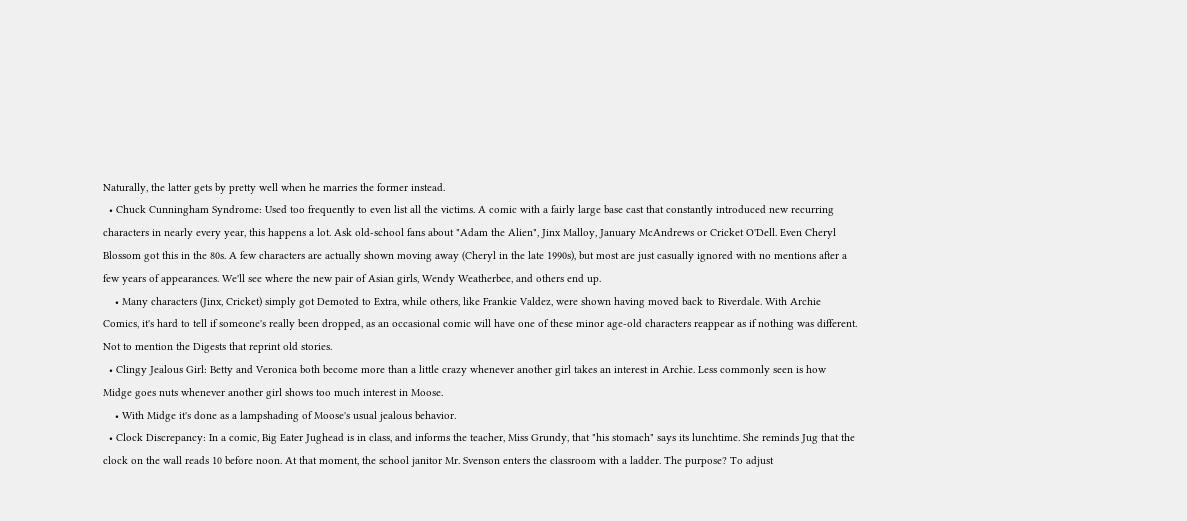Naturally, the latter gets by pretty well when he marries the former instead.
  • Chuck Cunningham Syndrome: Used too frequently to even list all the victims. A comic with a fairly large base cast that constantly introduced new recurring characters in nearly every year, this happens a lot. Ask old-school fans about "Adam the Alien", Jinx Malloy, January McAndrews or Cricket O'Dell. Even Cheryl Blossom got this in the 80s. A few characters are actually shown moving away (Cheryl in the late 1990s), but most are just casually ignored with no mentions after a few years of appearances. We'll see where the new pair of Asian girls, Wendy Weatherbee, and others end up.
    • Many characters (Jinx, Cricket) simply got Demoted to Extra, while others, like Frankie Valdez, were shown having moved back to Riverdale. With Archie Comics, it's hard to tell if someone's really been dropped, as an occasional comic will have one of these minor age-old characters reappear as if nothing was different. Not to mention the Digests that reprint old stories.
  • Clingy Jealous Girl: Betty and Veronica both become more than a little crazy whenever another girl takes an interest in Archie. Less commonly seen is how Midge goes nuts whenever another girl shows too much interest in Moose.
    • With Midge it's done as a lampshading of Moose's usual jealous behavior.
  • Clock Discrepancy: In a comic, Big Eater Jughead is in class, and informs the teacher, Miss Grundy, that "his stomach" says its lunchtime. She reminds Jug that the clock on the wall reads 10 before noon. At that moment, the school janitor Mr. Svenson enters the classroom with a ladder. The purpose? To adjust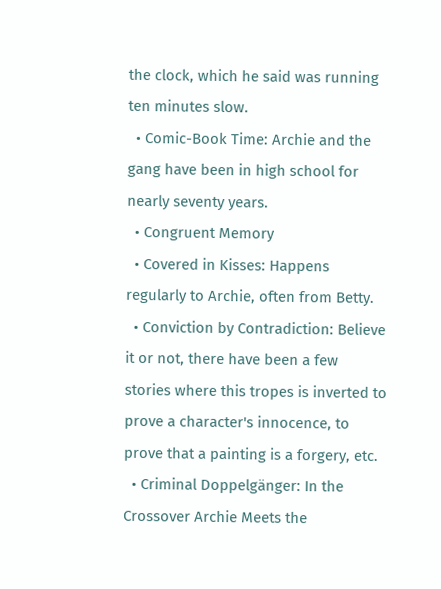the clock, which he said was running ten minutes slow.
  • Comic-Book Time: Archie and the gang have been in high school for nearly seventy years.
  • Congruent Memory
  • Covered in Kisses: Happens regularly to Archie, often from Betty.
  • Conviction by Contradiction: Believe it or not, there have been a few stories where this tropes is inverted to prove a character's innocence, to prove that a painting is a forgery, etc.
  • Criminal Doppelgänger: In the Crossover Archie Meets the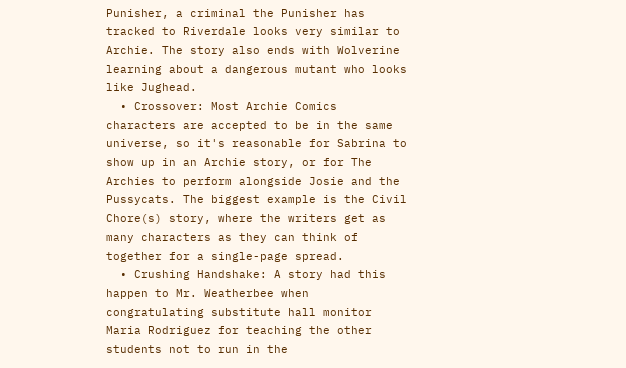Punisher, a criminal the Punisher has tracked to Riverdale looks very similar to Archie. The story also ends with Wolverine learning about a dangerous mutant who looks like Jughead.
  • Crossover: Most Archie Comics characters are accepted to be in the same universe, so it's reasonable for Sabrina to show up in an Archie story, or for The Archies to perform alongside Josie and the Pussycats. The biggest example is the Civil Chore(s) story, where the writers get as many characters as they can think of together for a single-page spread.
  • Crushing Handshake: A story had this happen to Mr. Weatherbee when congratulating substitute hall monitor Maria Rodriguez for teaching the other students not to run in the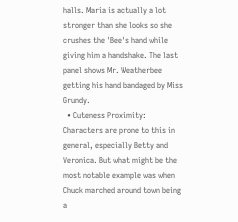halls. Maria is actually a lot stronger than she looks so she crushes the 'Bee's hand while giving him a handshake. The last panel shows Mr. Weatherbee getting his hand bandaged by Miss Grundy.
  • Cuteness Proximity: Characters are prone to this in general, especially Betty and Veronica. But what might be the most notable example was when Chuck marched around town being a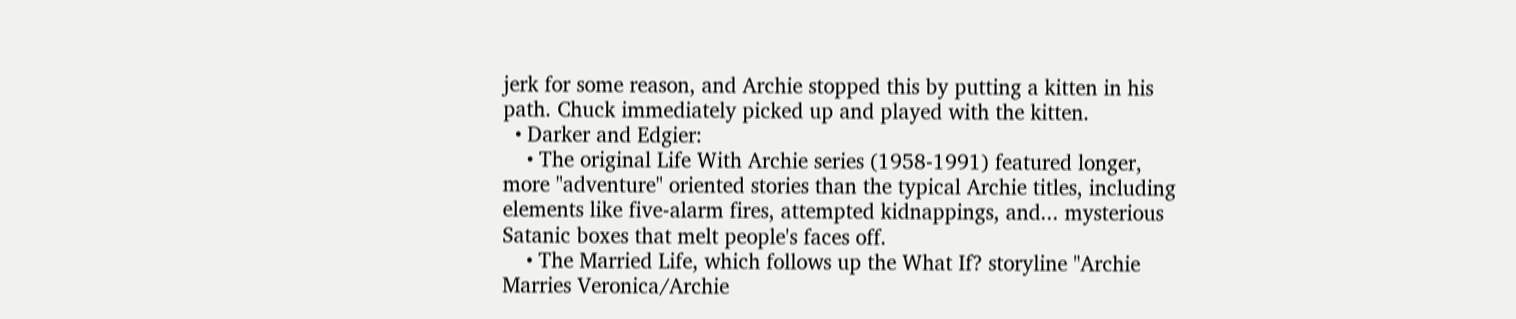jerk for some reason, and Archie stopped this by putting a kitten in his path. Chuck immediately picked up and played with the kitten.
  • Darker and Edgier:
    • The original Life With Archie series (1958-1991) featured longer, more "adventure" oriented stories than the typical Archie titles, including elements like five-alarm fires, attempted kidnappings, and... mysterious Satanic boxes that melt people's faces off.
    • The Married Life, which follows up the What If? storyline "Archie Marries Veronica/Archie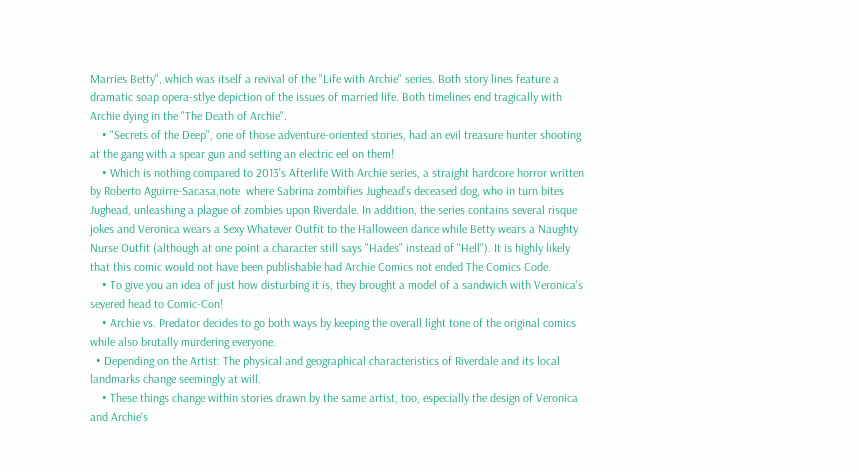Marries Betty", which was itself a revival of the "Life with Archie" series. Both story lines feature a dramatic soap opera-stlye depiction of the issues of married life. Both timelines end tragically with Archie dying in the "The Death of Archie".
    • "Secrets of the Deep", one of those adventure-oriented stories, had an evil treasure hunter shooting at the gang with a spear gun and setting an electric eel on them!
    • Which is nothing compared to 2013's Afterlife With Archie series, a straight hardcore horror written by Roberto Aguirre-Sacasa,note  where Sabrina zombifies Jughead's deceased dog, who in turn bites Jughead, unleashing a plague of zombies upon Riverdale. In addition, the series contains several risque jokes and Veronica wears a Sexy Whatever Outfit to the Halloween dance while Betty wears a Naughty Nurse Outfit (although at one point a character still says "Hades" instead of "Hell"). It is highly likely that this comic would not have been publishable had Archie Comics not ended The Comics Code.
    • To give you an idea of just how disturbing it is, they brought a model of a sandwich with Veronica's severed head to Comic-Con!
    • Archie vs. Predator decides to go both ways by keeping the overall light tone of the original comics while also brutally murdering everyone.
  • Depending on the Artist: The physical and geographical characteristics of Riverdale and its local landmarks change seemingly at will.
    • These things change within stories drawn by the same artist, too, especially the design of Veronica and Archie's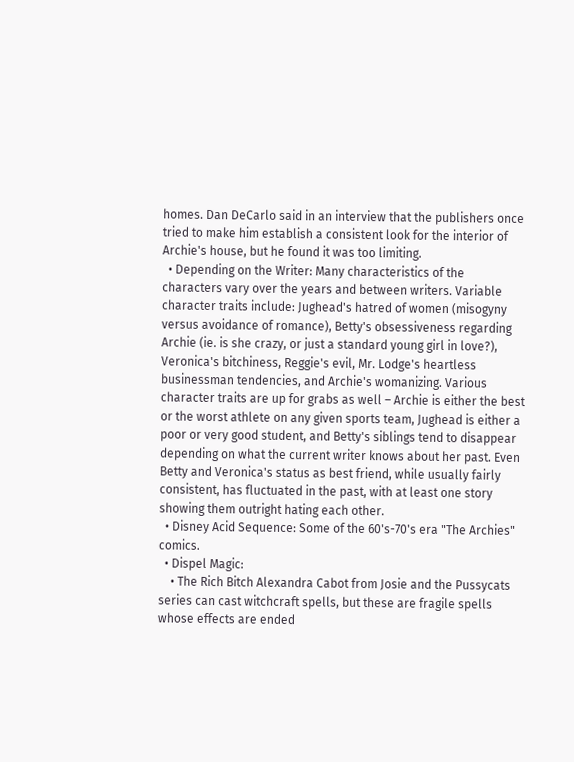homes. Dan DeCarlo said in an interview that the publishers once tried to make him establish a consistent look for the interior of Archie's house, but he found it was too limiting.
  • Depending on the Writer: Many characteristics of the characters vary over the years and between writers. Variable character traits include: Jughead's hatred of women (misogyny versus avoidance of romance), Betty's obsessiveness regarding Archie (ie. is she crazy, or just a standard young girl in love?), Veronica's bitchiness, Reggie's evil, Mr. Lodge's heartless businessman tendencies, and Archie's womanizing. Various character traits are up for grabs as well – Archie is either the best or the worst athlete on any given sports team, Jughead is either a poor or very good student, and Betty's siblings tend to disappear depending on what the current writer knows about her past. Even Betty and Veronica's status as best friend, while usually fairly consistent, has fluctuated in the past, with at least one story showing them outright hating each other.
  • Disney Acid Sequence: Some of the 60's-70's era "The Archies" comics.
  • Dispel Magic:
    • The Rich Bitch Alexandra Cabot from Josie and the Pussycats series can cast witchcraft spells, but these are fragile spells whose effects are ended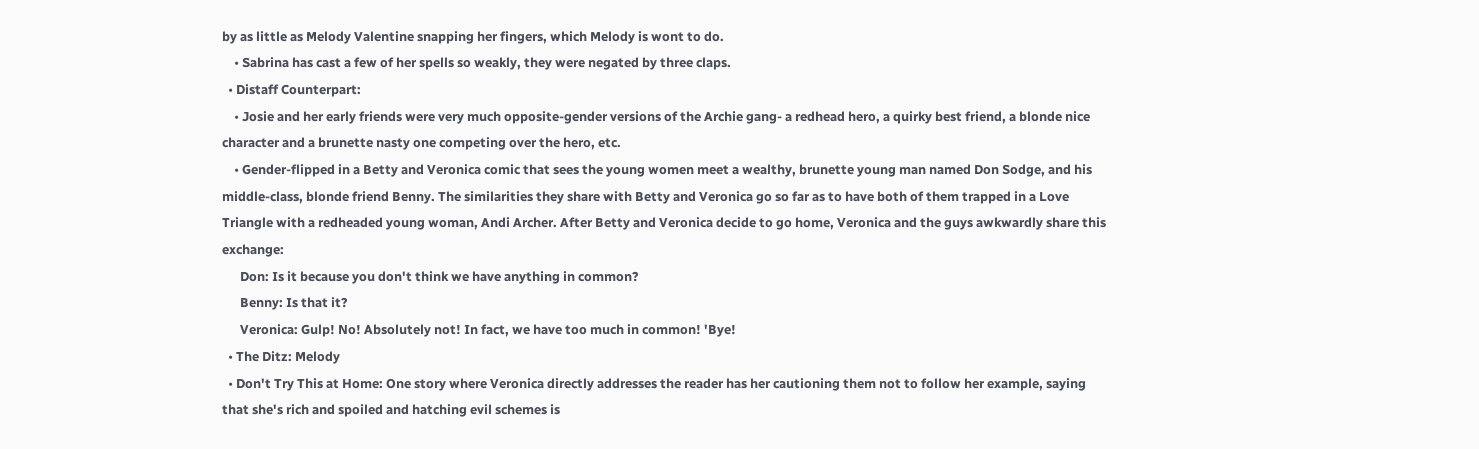by as little as Melody Valentine snapping her fingers, which Melody is wont to do.
    • Sabrina has cast a few of her spells so weakly, they were negated by three claps.
  • Distaff Counterpart:
    • Josie and her early friends were very much opposite-gender versions of the Archie gang- a redhead hero, a quirky best friend, a blonde nice character and a brunette nasty one competing over the hero, etc.
    • Gender-flipped in a Betty and Veronica comic that sees the young women meet a wealthy, brunette young man named Don Sodge, and his middle-class, blonde friend Benny. The similarities they share with Betty and Veronica go so far as to have both of them trapped in a Love Triangle with a redheaded young woman, Andi Archer. After Betty and Veronica decide to go home, Veronica and the guys awkwardly share this exchange:
      Don: Is it because you don't think we have anything in common?
      Benny: Is that it?
      Veronica: Gulp! No! Absolutely not! In fact, we have too much in common! 'Bye!
  • The Ditz: Melody
  • Don't Try This at Home: One story where Veronica directly addresses the reader has her cautioning them not to follow her example, saying that she's rich and spoiled and hatching evil schemes is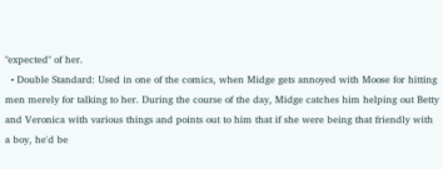"expected" of her.
  • Double Standard: Used in one of the comics, when Midge gets annoyed with Moose for hitting men merely for talking to her. During the course of the day, Midge catches him helping out Betty and Veronica with various things and points out to him that if she were being that friendly with a boy, he'd be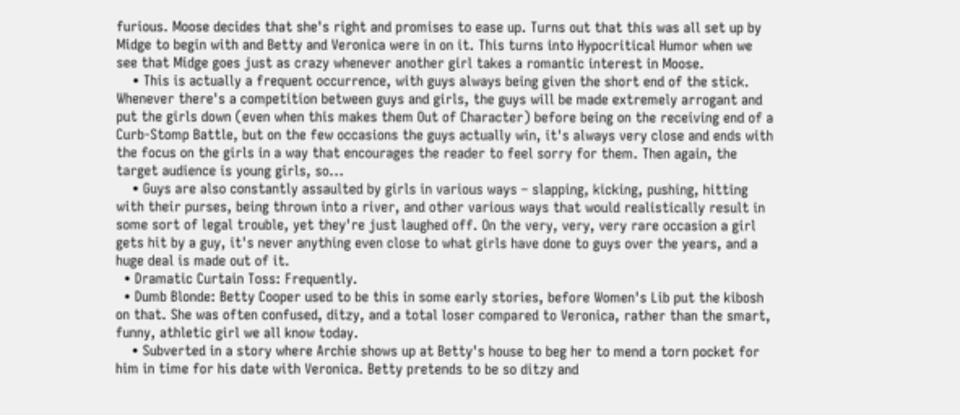furious. Moose decides that she's right and promises to ease up. Turns out that this was all set up by Midge to begin with and Betty and Veronica were in on it. This turns into Hypocritical Humor when we see that Midge goes just as crazy whenever another girl takes a romantic interest in Moose.
    • This is actually a frequent occurrence, with guys always being given the short end of the stick. Whenever there's a competition between guys and girls, the guys will be made extremely arrogant and put the girls down (even when this makes them Out of Character) before being on the receiving end of a Curb-Stomp Battle, but on the few occasions the guys actually win, it's always very close and ends with the focus on the girls in a way that encourages the reader to feel sorry for them. Then again, the target audience is young girls, so...
    • Guys are also constantly assaulted by girls in various ways – slapping, kicking, pushing, hitting with their purses, being thrown into a river, and other various ways that would realistically result in some sort of legal trouble, yet they're just laughed off. On the very, very, very rare occasion a girl gets hit by a guy, it's never anything even close to what girls have done to guys over the years, and a huge deal is made out of it.
  • Dramatic Curtain Toss: Frequently.
  • Dumb Blonde: Betty Cooper used to be this in some early stories, before Women's Lib put the kibosh on that. She was often confused, ditzy, and a total loser compared to Veronica, rather than the smart, funny, athletic girl we all know today.
    • Subverted in a story where Archie shows up at Betty's house to beg her to mend a torn pocket for him in time for his date with Veronica. Betty pretends to be so ditzy and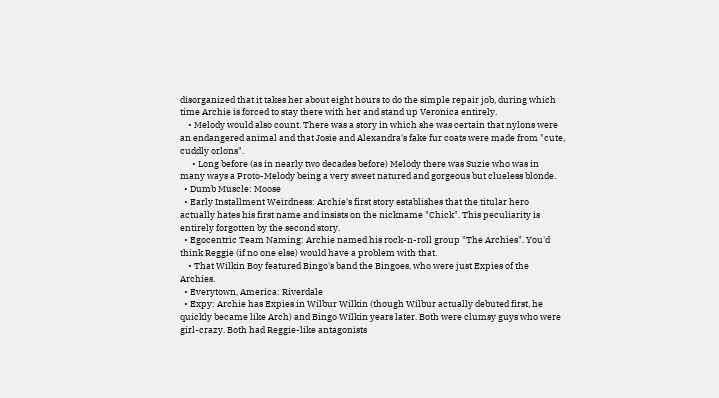disorganized that it takes her about eight hours to do the simple repair job, during which time Archie is forced to stay there with her and stand up Veronica entirely.
    • Melody would also count. There was a story in which she was certain that nylons were an endangered animal and that Josie and Alexandra's fake fur coats were made from "cute, cuddly orlons".
      • Long before (as in nearly two decades before) Melody there was Suzie who was in many ways a Proto-Melody being a very sweet natured and gorgeous but clueless blonde.
  • Dumb Muscle: Moose
  • Early Installment Weirdness: Archie's first story establishes that the titular hero actually hates his first name and insists on the nickname "Chick". This peculiarity is entirely forgotten by the second story.
  • Egocentric Team Naming: Archie named his rock-n-roll group "The Archies". You'd think Reggie (if no one else) would have a problem with that.
    • That Wilkin Boy featured Bingo's band the Bingoes, who were just Expies of the Archies.
  • Everytown, America: Riverdale
  • Expy: Archie has Expies in Wilbur Wilkin (though Wilbur actually debuted first, he quickly became like Arch) and Bingo Wilkin years later. Both were clumsy guys who were girl-crazy. Both had Reggie-like antagonists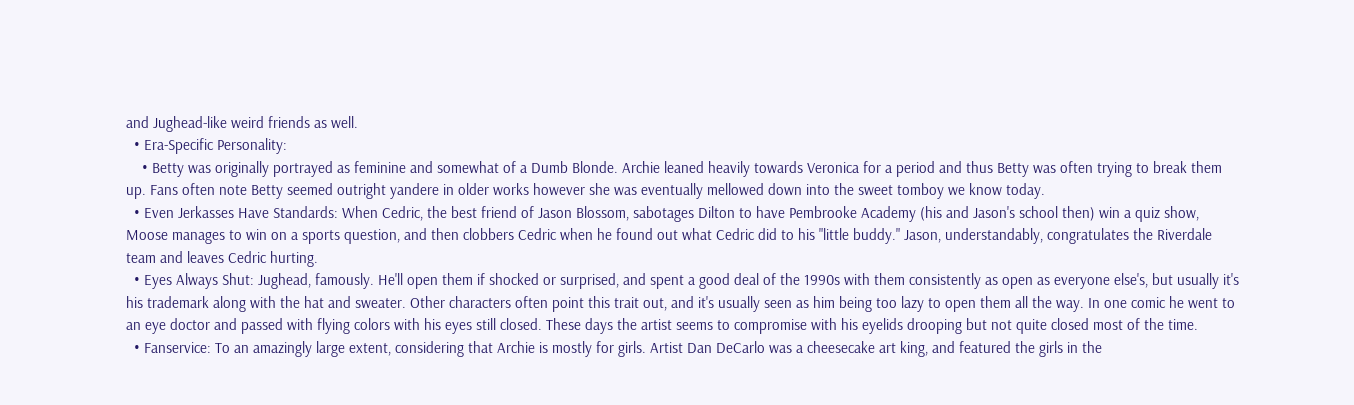and Jughead-like weird friends as well.
  • Era-Specific Personality:
    • Betty was originally portrayed as feminine and somewhat of a Dumb Blonde. Archie leaned heavily towards Veronica for a period and thus Betty was often trying to break them up. Fans often note Betty seemed outright yandere in older works however she was eventually mellowed down into the sweet tomboy we know today.
  • Even Jerkasses Have Standards: When Cedric, the best friend of Jason Blossom, sabotages Dilton to have Pembrooke Academy (his and Jason's school then) win a quiz show, Moose manages to win on a sports question, and then clobbers Cedric when he found out what Cedric did to his "little buddy." Jason, understandably, congratulates the Riverdale team and leaves Cedric hurting.
  • Eyes Always Shut: Jughead, famously. He'll open them if shocked or surprised, and spent a good deal of the 1990s with them consistently as open as everyone else's, but usually it's his trademark along with the hat and sweater. Other characters often point this trait out, and it's usually seen as him being too lazy to open them all the way. In one comic he went to an eye doctor and passed with flying colors with his eyes still closed. These days the artist seems to compromise with his eyelids drooping but not quite closed most of the time.
  • Fanservice: To an amazingly large extent, considering that Archie is mostly for girls. Artist Dan DeCarlo was a cheesecake art king, and featured the girls in the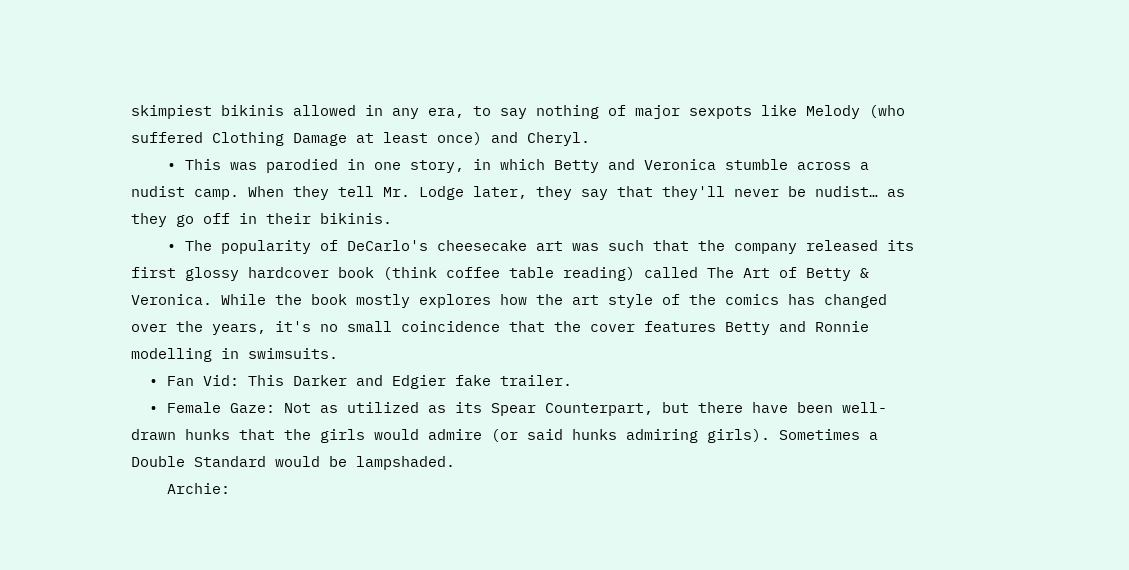skimpiest bikinis allowed in any era, to say nothing of major sexpots like Melody (who suffered Clothing Damage at least once) and Cheryl.
    • This was parodied in one story, in which Betty and Veronica stumble across a nudist camp. When they tell Mr. Lodge later, they say that they'll never be nudist… as they go off in their bikinis.
    • The popularity of DeCarlo's cheesecake art was such that the company released its first glossy hardcover book (think coffee table reading) called The Art of Betty & Veronica. While the book mostly explores how the art style of the comics has changed over the years, it's no small coincidence that the cover features Betty and Ronnie modelling in swimsuits.
  • Fan Vid: This Darker and Edgier fake trailer.
  • Female Gaze: Not as utilized as its Spear Counterpart, but there have been well-drawn hunks that the girls would admire (or said hunks admiring girls). Sometimes a Double Standard would be lampshaded.
    Archie: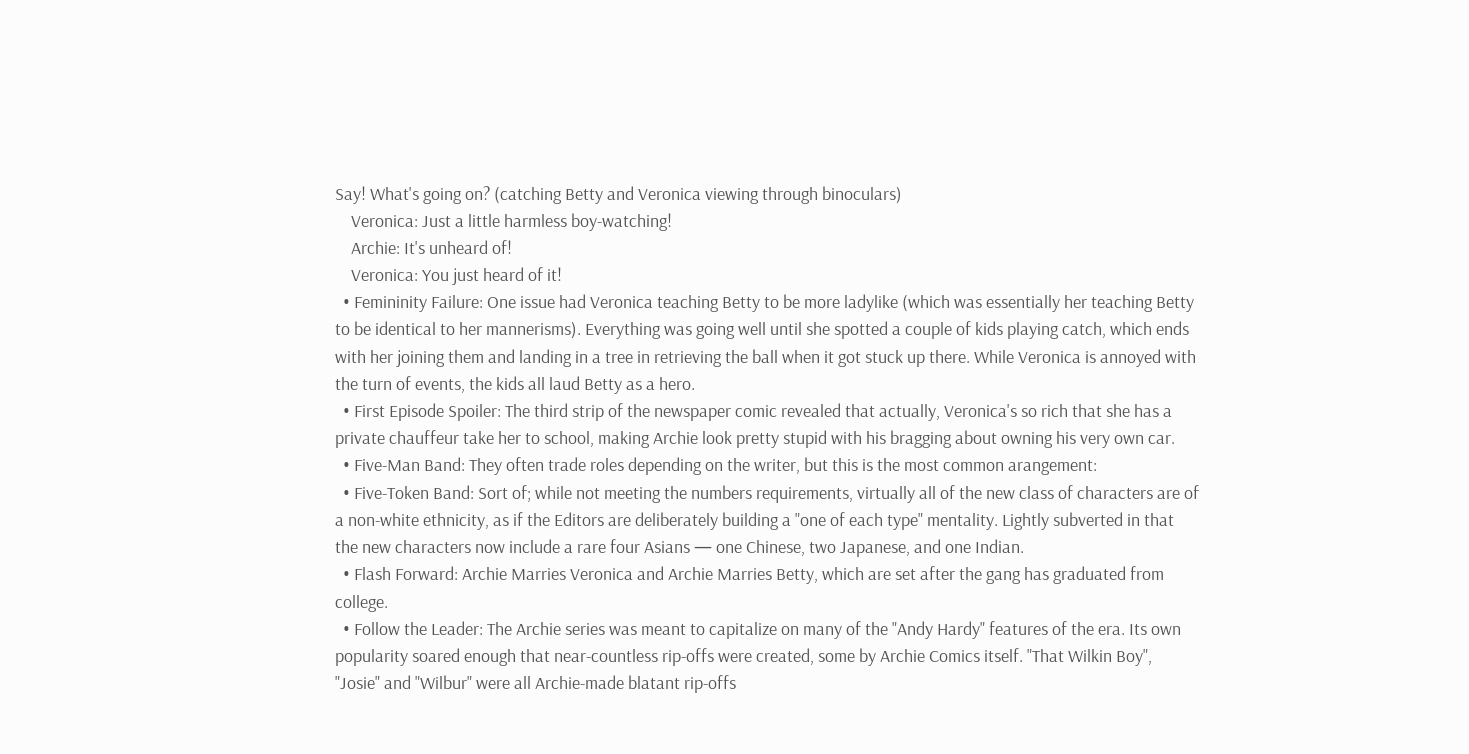Say! What's going on? (catching Betty and Veronica viewing through binoculars)
    Veronica: Just a little harmless boy-watching!
    Archie: It's unheard of!
    Veronica: You just heard of it!
  • Femininity Failure: One issue had Veronica teaching Betty to be more ladylike (which was essentially her teaching Betty to be identical to her mannerisms). Everything was going well until she spotted a couple of kids playing catch, which ends with her joining them and landing in a tree in retrieving the ball when it got stuck up there. While Veronica is annoyed with the turn of events, the kids all laud Betty as a hero.
  • First Episode Spoiler: The third strip of the newspaper comic revealed that actually, Veronica's so rich that she has a private chauffeur take her to school, making Archie look pretty stupid with his bragging about owning his very own car.
  • Five-Man Band: They often trade roles depending on the writer, but this is the most common arangement:
  • Five-Token Band: Sort of; while not meeting the numbers requirements, virtually all of the new class of characters are of a non-white ethnicity, as if the Editors are deliberately building a "one of each type" mentality. Lightly subverted in that the new characters now include a rare four Asians — one Chinese, two Japanese, and one Indian.
  • Flash Forward: Archie Marries Veronica and Archie Marries Betty, which are set after the gang has graduated from college.
  • Follow the Leader: The Archie series was meant to capitalize on many of the "Andy Hardy" features of the era. Its own popularity soared enough that near-countless rip-offs were created, some by Archie Comics itself. "That Wilkin Boy", "Josie" and "Wilbur" were all Archie-made blatant rip-offs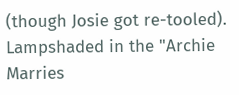(though Josie got re-tooled). Lampshaded in the "Archie Marries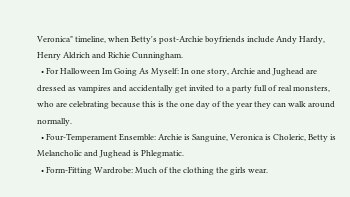Veronica" timeline, when Betty's post-Archie boyfriends include Andy Hardy, Henry Aldrich and Richie Cunningham.
  • For Halloween Im Going As Myself: In one story, Archie and Jughead are dressed as vampires and accidentally get invited to a party full of real monsters, who are celebrating because this is the one day of the year they can walk around normally.
  • Four-Temperament Ensemble: Archie is Sanguine, Veronica is Choleric, Betty is Melancholic and Jughead is Phlegmatic.
  • Form-Fitting Wardrobe: Much of the clothing the girls wear.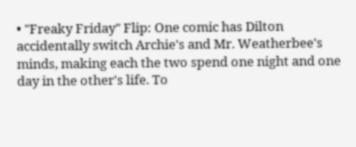• "Freaky Friday" Flip: One comic has Dilton accidentally switch Archie's and Mr. Weatherbee's minds, making each the two spend one night and one day in the other's life. To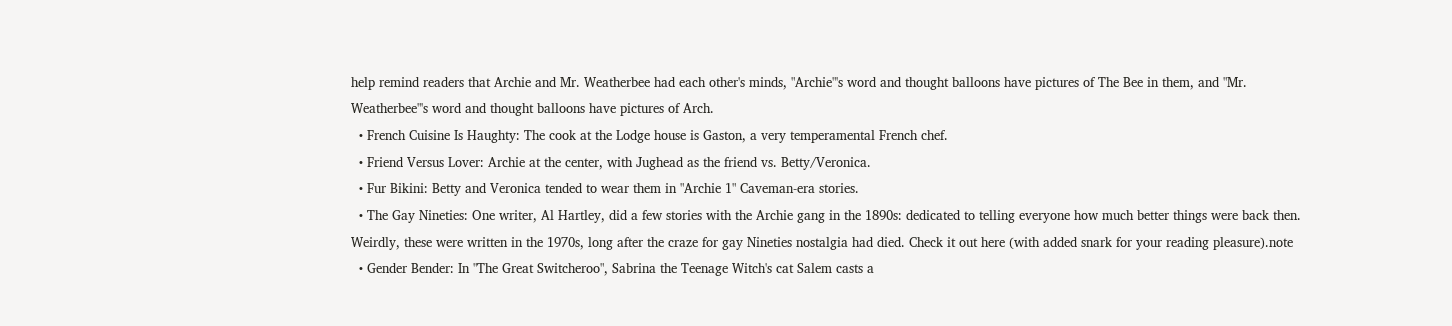help remind readers that Archie and Mr. Weatherbee had each other's minds, "Archie"'s word and thought balloons have pictures of The Bee in them, and "Mr. Weatherbee"'s word and thought balloons have pictures of Arch.
  • French Cuisine Is Haughty: The cook at the Lodge house is Gaston, a very temperamental French chef.
  • Friend Versus Lover: Archie at the center, with Jughead as the friend vs. Betty/Veronica.
  • Fur Bikini: Betty and Veronica tended to wear them in "Archie 1" Caveman-era stories.
  • The Gay Nineties: One writer, Al Hartley, did a few stories with the Archie gang in the 1890s: dedicated to telling everyone how much better things were back then. Weirdly, these were written in the 1970s, long after the craze for gay Nineties nostalgia had died. Check it out here (with added snark for your reading pleasure).note
  • Gender Bender: In "The Great Switcheroo", Sabrina the Teenage Witch's cat Salem casts a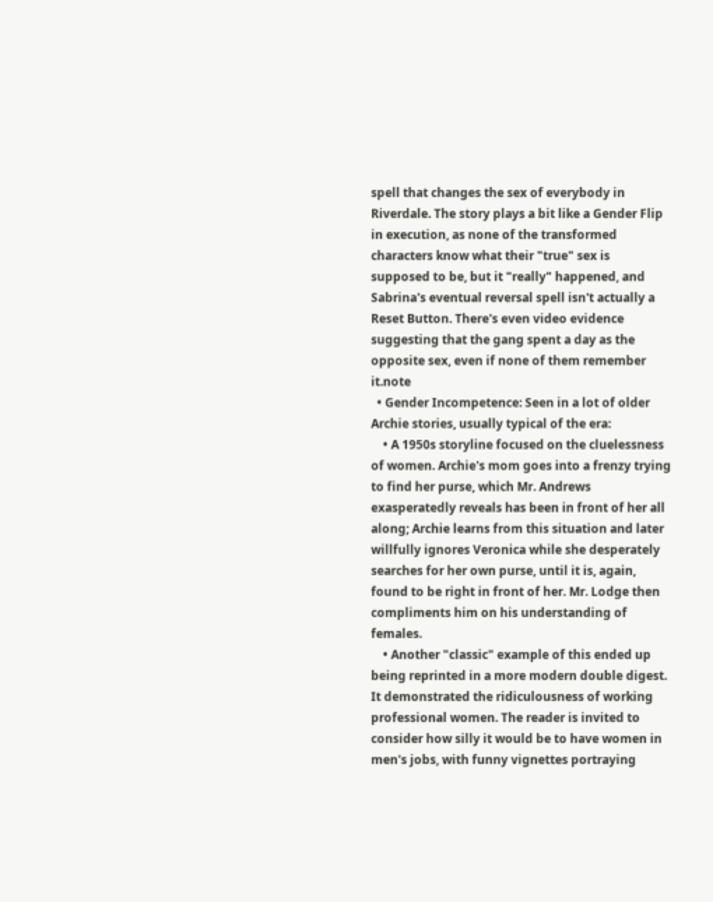spell that changes the sex of everybody in Riverdale. The story plays a bit like a Gender Flip in execution, as none of the transformed characters know what their "true" sex is supposed to be, but it "really" happened, and Sabrina's eventual reversal spell isn't actually a Reset Button. There's even video evidence suggesting that the gang spent a day as the opposite sex, even if none of them remember it.note
  • Gender Incompetence: Seen in a lot of older Archie stories, usually typical of the era:
    • A 1950s storyline focused on the cluelessness of women. Archie's mom goes into a frenzy trying to find her purse, which Mr. Andrews exasperatedly reveals has been in front of her all along; Archie learns from this situation and later willfully ignores Veronica while she desperately searches for her own purse, until it is, again, found to be right in front of her. Mr. Lodge then compliments him on his understanding of females.
    • Another "classic" example of this ended up being reprinted in a more modern double digest. It demonstrated the ridiculousness of working professional women. The reader is invited to consider how silly it would be to have women in men's jobs, with funny vignettes portraying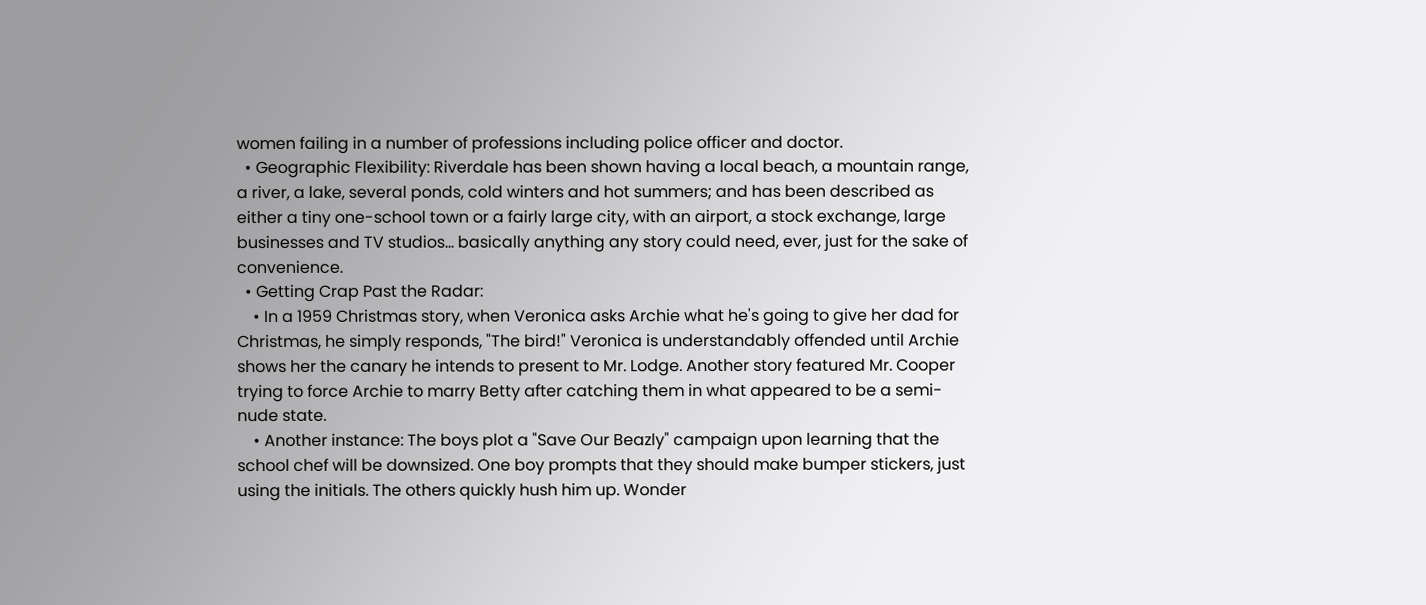women failing in a number of professions including police officer and doctor.
  • Geographic Flexibility: Riverdale has been shown having a local beach, a mountain range, a river, a lake, several ponds, cold winters and hot summers; and has been described as either a tiny one-school town or a fairly large city, with an airport, a stock exchange, large businesses and TV studios... basically anything any story could need, ever, just for the sake of convenience.
  • Getting Crap Past the Radar:
    • In a 1959 Christmas story, when Veronica asks Archie what he's going to give her dad for Christmas, he simply responds, "The bird!" Veronica is understandably offended until Archie shows her the canary he intends to present to Mr. Lodge. Another story featured Mr. Cooper trying to force Archie to marry Betty after catching them in what appeared to be a semi-nude state.
    • Another instance: The boys plot a "Save Our Beazly" campaign upon learning that the school chef will be downsized. One boy prompts that they should make bumper stickers, just using the initials. The others quickly hush him up. Wonder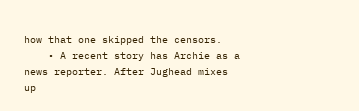how that one skipped the censors.
    • A recent story has Archie as a news reporter. After Jughead mixes up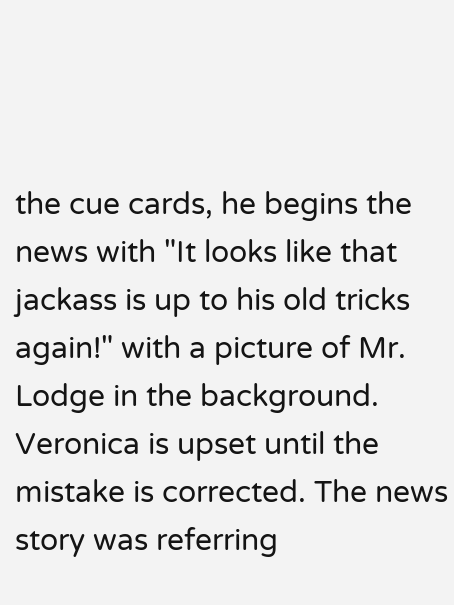the cue cards, he begins the news with "It looks like that jackass is up to his old tricks again!" with a picture of Mr. Lodge in the background. Veronica is upset until the mistake is corrected. The news story was referring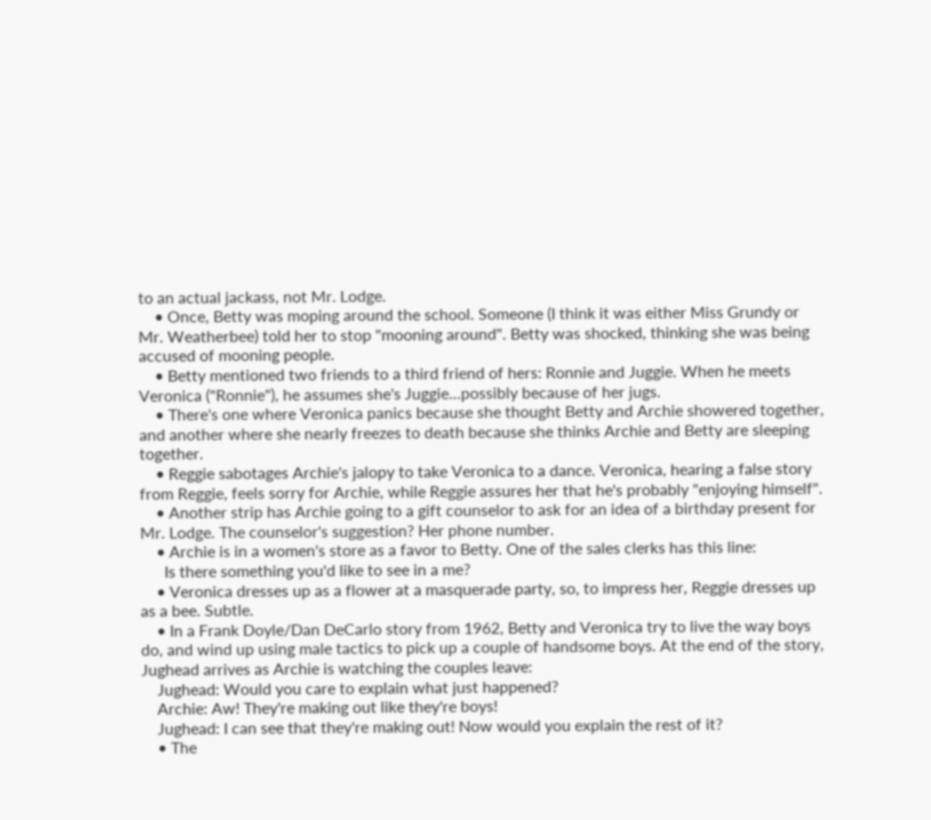to an actual jackass, not Mr. Lodge.
    • Once, Betty was moping around the school. Someone (I think it was either Miss Grundy or Mr. Weatherbee) told her to stop "mooning around". Betty was shocked, thinking she was being accused of mooning people.
    • Betty mentioned two friends to a third friend of hers: Ronnie and Juggie. When he meets Veronica ("Ronnie"), he assumes she's Juggie...possibly because of her jugs.
    • There's one where Veronica panics because she thought Betty and Archie showered together, and another where she nearly freezes to death because she thinks Archie and Betty are sleeping together.
    • Reggie sabotages Archie's jalopy to take Veronica to a dance. Veronica, hearing a false story from Reggie, feels sorry for Archie, while Reggie assures her that he's probably "enjoying himself".
    • Another strip has Archie going to a gift counselor to ask for an idea of a birthday present for Mr. Lodge. The counselor's suggestion? Her phone number.
    • Archie is in a women's store as a favor to Betty. One of the sales clerks has this line:
      Is there something you'd like to see in a me?
    • Veronica dresses up as a flower at a masquerade party, so, to impress her, Reggie dresses up as a bee. Subtle.
    • In a Frank Doyle/Dan DeCarlo story from 1962, Betty and Veronica try to live the way boys do, and wind up using male tactics to pick up a couple of handsome boys. At the end of the story, Jughead arrives as Archie is watching the couples leave:
    Jughead: Would you care to explain what just happened?
    Archie: Aw! They're making out like they're boys!
    Jughead: I can see that they're making out! Now would you explain the rest of it?
    • The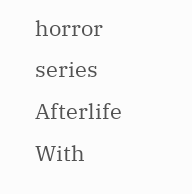horror series Afterlife With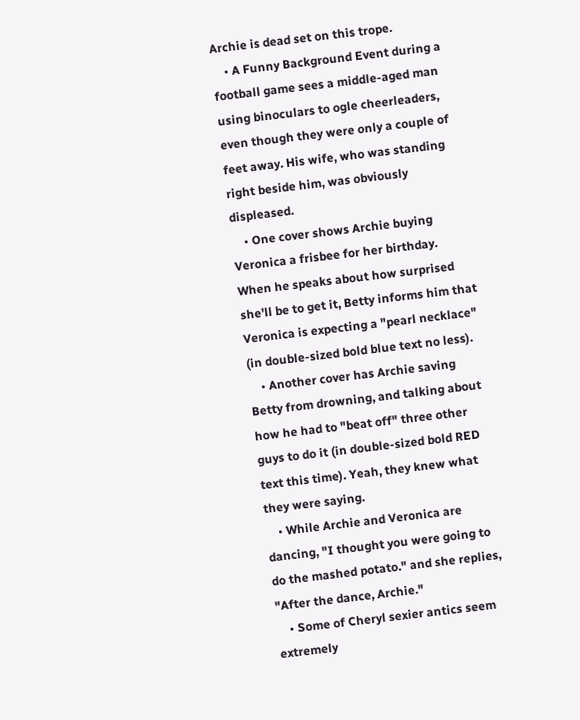Archie is dead set on this trope.
    • A Funny Background Event during a football game sees a middle-aged man using binoculars to ogle cheerleaders, even though they were only a couple of feet away. His wife, who was standing right beside him, was obviously displeased.
    • One cover shows Archie buying Veronica a frisbee for her birthday. When he speaks about how surprised she'll be to get it, Betty informs him that Veronica is expecting a "pearl necklace" (in double-sized bold blue text no less).
    • Another cover has Archie saving Betty from drowning, and talking about how he had to "beat off" three other guys to do it (in double-sized bold RED text this time). Yeah, they knew what they were saying.
    • While Archie and Veronica are dancing, "I thought you were going to do the mashed potato." and she replies, "After the dance, Archie."
    • Some of Cheryl sexier antics seem extremely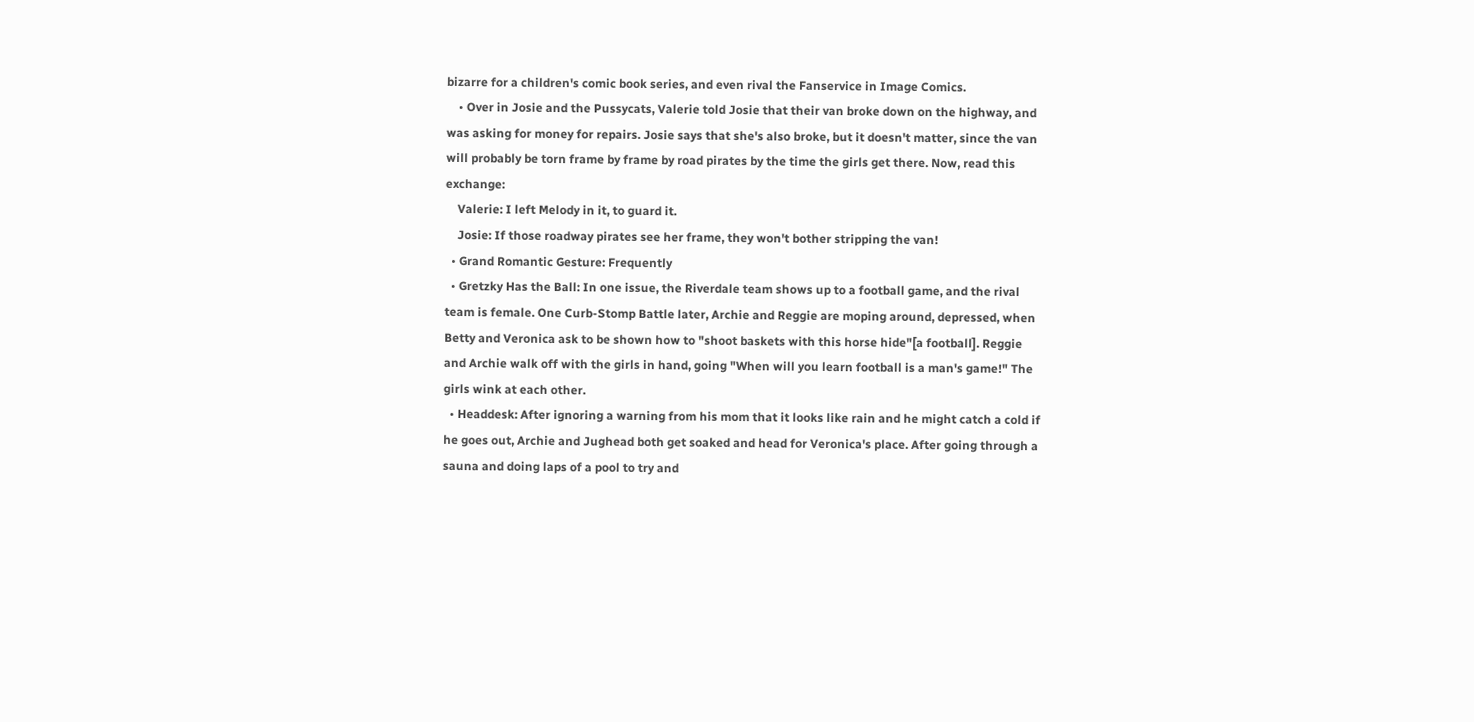bizarre for a children's comic book series, and even rival the Fanservice in Image Comics.
    • Over in Josie and the Pussycats, Valerie told Josie that their van broke down on the highway, and was asking for money for repairs. Josie says that she's also broke, but it doesn't matter, since the van will probably be torn frame by frame by road pirates by the time the girls get there. Now, read this exchange:
    Valerie: I left Melody in it, to guard it.
    Josie: If those roadway pirates see her frame, they won't bother stripping the van!
  • Grand Romantic Gesture: Frequently
  • Gretzky Has the Ball: In one issue, the Riverdale team shows up to a football game, and the rival team is female. One Curb-Stomp Battle later, Archie and Reggie are moping around, depressed, when Betty and Veronica ask to be shown how to "shoot baskets with this horse hide"[a football]. Reggie and Archie walk off with the girls in hand, going "When will you learn football is a man's game!" The girls wink at each other.
  • Headdesk: After ignoring a warning from his mom that it looks like rain and he might catch a cold if he goes out, Archie and Jughead both get soaked and head for Veronica's place. After going through a sauna and doing laps of a pool to try and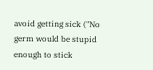avoid getting sick ("No germ would be stupid enough to stick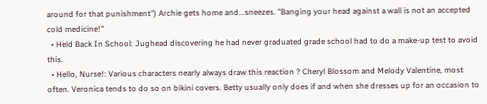around for that punishment") Archie gets home and...sneezes. "Banging your head against a wall is not an accepted cold medicine!"
  • Held Back In School: Jughead discovering he had never graduated grade school had to do a make-up test to avoid this.
  • Hello, Nurse!: Various characters nearly always draw this reaction ? Cheryl Blossom and Melody Valentine, most often. Veronica tends to do so on bikini covers. Betty usually only does if and when she dresses up for an occasion to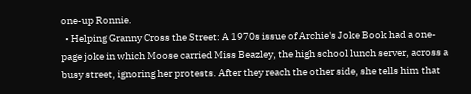one-up Ronnie.
  • Helping Granny Cross the Street: A 1970s issue of Archie's Joke Book had a one-page joke in which Moose carried Miss Beazley, the high school lunch server, across a busy street, ignoring her protests. After they reach the other side, she tells him that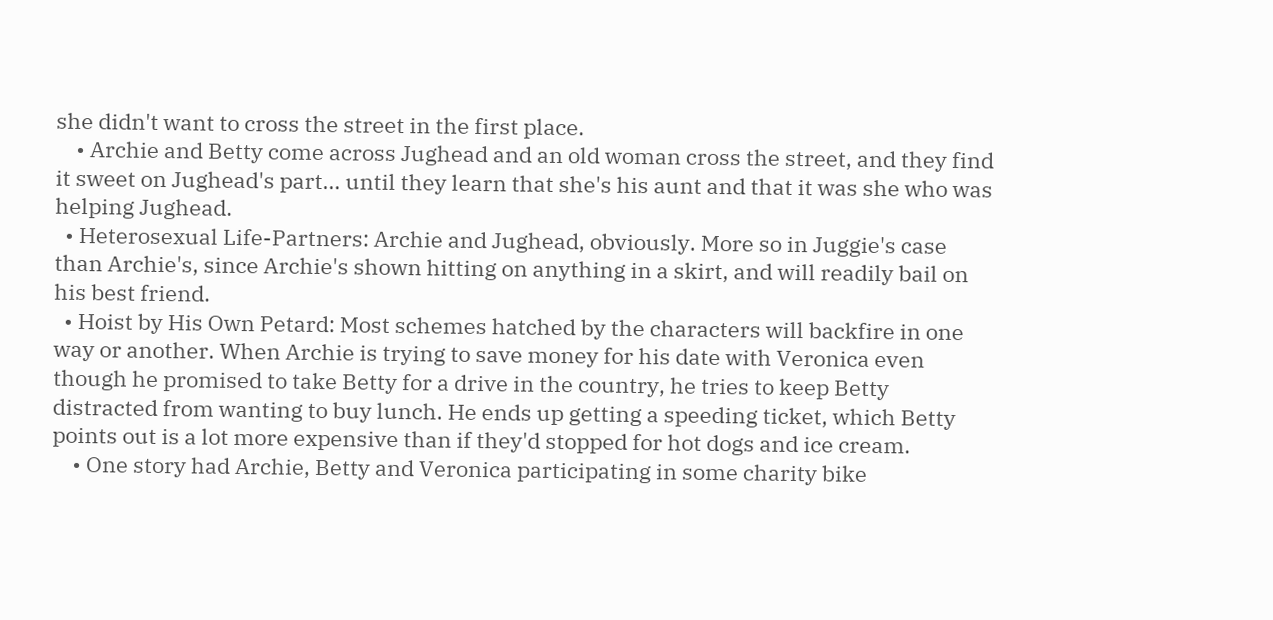she didn't want to cross the street in the first place.
    • Archie and Betty come across Jughead and an old woman cross the street, and they find it sweet on Jughead's part… until they learn that she's his aunt and that it was she who was helping Jughead.
  • Heterosexual Life-Partners: Archie and Jughead, obviously. More so in Juggie's case than Archie's, since Archie's shown hitting on anything in a skirt, and will readily bail on his best friend.
  • Hoist by His Own Petard: Most schemes hatched by the characters will backfire in one way or another. When Archie is trying to save money for his date with Veronica even though he promised to take Betty for a drive in the country, he tries to keep Betty distracted from wanting to buy lunch. He ends up getting a speeding ticket, which Betty points out is a lot more expensive than if they'd stopped for hot dogs and ice cream.
    • One story had Archie, Betty and Veronica participating in some charity bike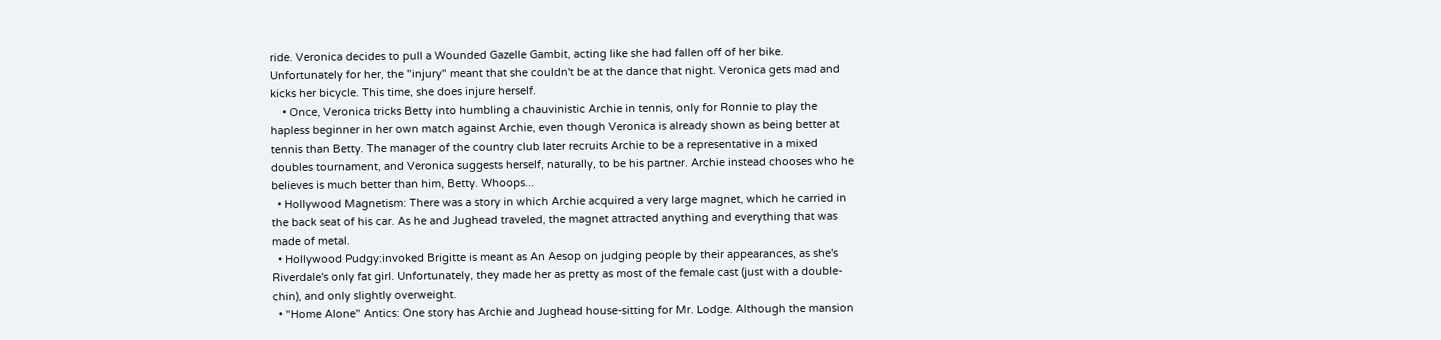ride. Veronica decides to pull a Wounded Gazelle Gambit, acting like she had fallen off of her bike. Unfortunately for her, the "injury" meant that she couldn't be at the dance that night. Veronica gets mad and kicks her bicycle. This time, she does injure herself.
    • Once, Veronica tricks Betty into humbling a chauvinistic Archie in tennis, only for Ronnie to play the hapless beginner in her own match against Archie, even though Veronica is already shown as being better at tennis than Betty. The manager of the country club later recruits Archie to be a representative in a mixed doubles tournament, and Veronica suggests herself, naturally, to be his partner. Archie instead chooses who he believes is much better than him, Betty. Whoops...
  • Hollywood Magnetism: There was a story in which Archie acquired a very large magnet, which he carried in the back seat of his car. As he and Jughead traveled, the magnet attracted anything and everything that was made of metal.
  • Hollywood Pudgy:invoked Brigitte is meant as An Aesop on judging people by their appearances, as she's Riverdale's only fat girl. Unfortunately, they made her as pretty as most of the female cast (just with a double-chin), and only slightly overweight.
  • "Home Alone" Antics: One story has Archie and Jughead house-sitting for Mr. Lodge. Although the mansion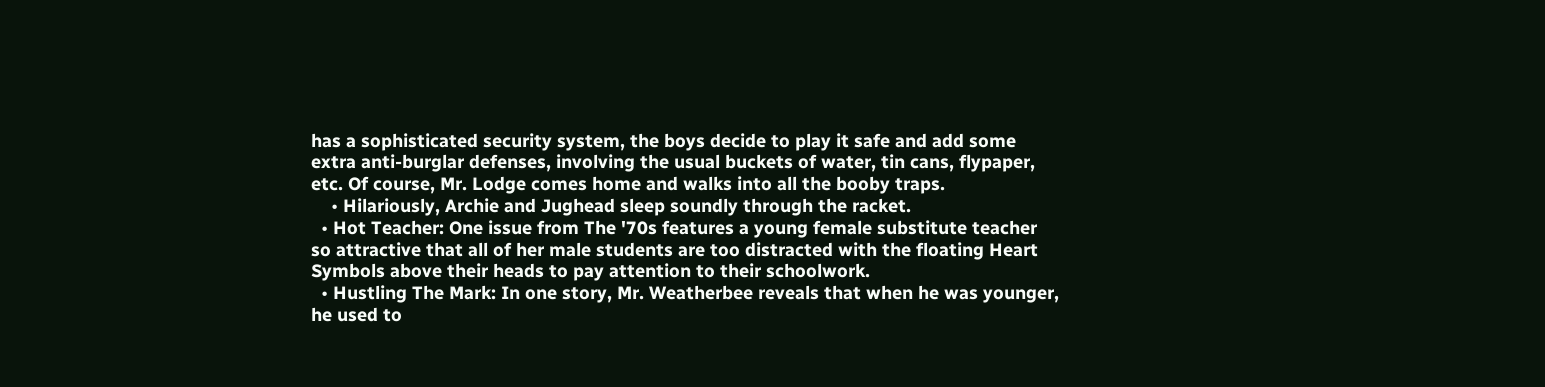has a sophisticated security system, the boys decide to play it safe and add some extra anti-burglar defenses, involving the usual buckets of water, tin cans, flypaper, etc. Of course, Mr. Lodge comes home and walks into all the booby traps.
    • Hilariously, Archie and Jughead sleep soundly through the racket.
  • Hot Teacher: One issue from The '70s features a young female substitute teacher so attractive that all of her male students are too distracted with the floating Heart Symbols above their heads to pay attention to their schoolwork.
  • Hustling The Mark: In one story, Mr. Weatherbee reveals that when he was younger, he used to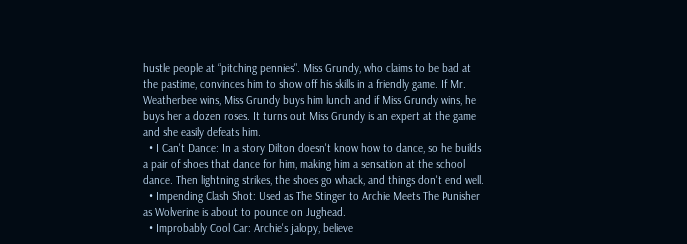hustle people at “pitching pennies". Miss Grundy, who claims to be bad at the pastime, convinces him to show off his skills in a friendly game. If Mr. Weatherbee wins, Miss Grundy buys him lunch and if Miss Grundy wins, he buys her a dozen roses. It turns out Miss Grundy is an expert at the game and she easily defeats him.
  • I Can't Dance: In a story Dilton doesn't know how to dance, so he builds a pair of shoes that dance for him, making him a sensation at the school dance. Then lightning strikes, the shoes go whack, and things don't end well.
  • Impending Clash Shot: Used as The Stinger to Archie Meets The Punisher as Wolverine is about to pounce on Jughead.
  • Improbably Cool Car: Archie's jalopy, believe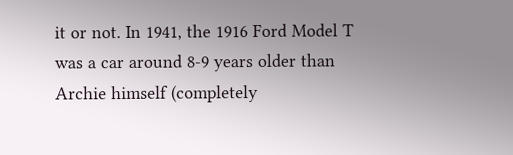it or not. In 1941, the 1916 Ford Model T was a car around 8-9 years older than Archie himself (completely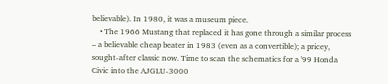believable). In 1980, it was a museum piece.
    • The 1966 Mustang that replaced it has gone through a similar process – a believable cheap beater in 1983 (even as a convertible); a pricey, sought-after classic now. Time to scan the schematics for a '99 Honda Civic into the AJGLU-3000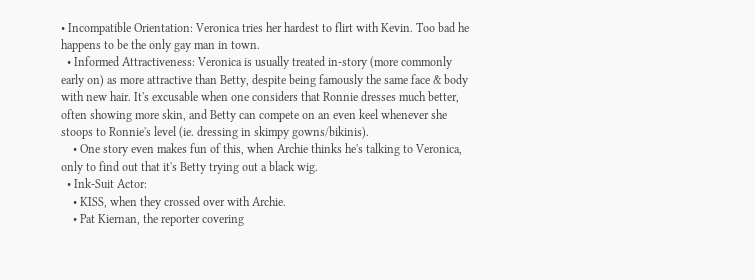• Incompatible Orientation: Veronica tries her hardest to flirt with Kevin. Too bad he happens to be the only gay man in town.
  • Informed Attractiveness: Veronica is usually treated in-story (more commonly early on) as more attractive than Betty, despite being famously the same face & body with new hair. It's excusable when one considers that Ronnie dresses much better, often showing more skin, and Betty can compete on an even keel whenever she stoops to Ronnie's level (ie. dressing in skimpy gowns/bikinis).
    • One story even makes fun of this, when Archie thinks he's talking to Veronica, only to find out that it's Betty trying out a black wig.
  • Ink-Suit Actor:
    • KISS, when they crossed over with Archie.
    • Pat Kiernan, the reporter covering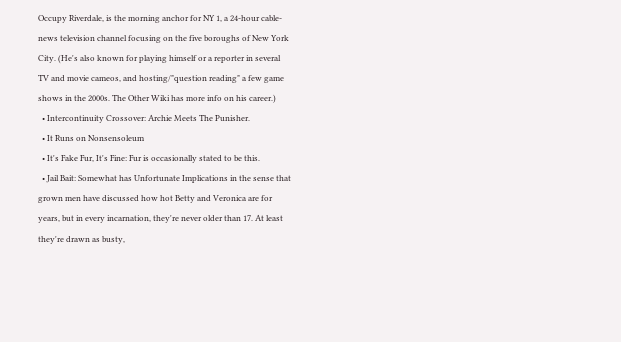Occupy Riverdale, is the morning anchor for NY 1, a 24-hour cable-news television channel focusing on the five boroughs of New York City. (He's also known for playing himself or a reporter in several TV and movie cameos, and hosting/"question reading" a few game shows in the 2000s. The Other Wiki has more info on his career.)
  • Intercontinuity Crossover: Archie Meets The Punisher.
  • It Runs on Nonsensoleum
  • It's Fake Fur, It's Fine: Fur is occasionally stated to be this.
  • Jail Bait: Somewhat has Unfortunate Implications in the sense that grown men have discussed how hot Betty and Veronica are for years, but in every incarnation, they're never older than 17. At least they're drawn as busty,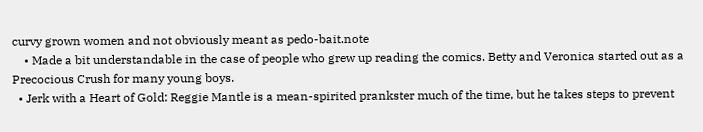curvy grown women and not obviously meant as pedo-bait.note
    • Made a bit understandable in the case of people who grew up reading the comics. Betty and Veronica started out as a Precocious Crush for many young boys.
  • Jerk with a Heart of Gold: Reggie Mantle is a mean-spirited prankster much of the time, but he takes steps to prevent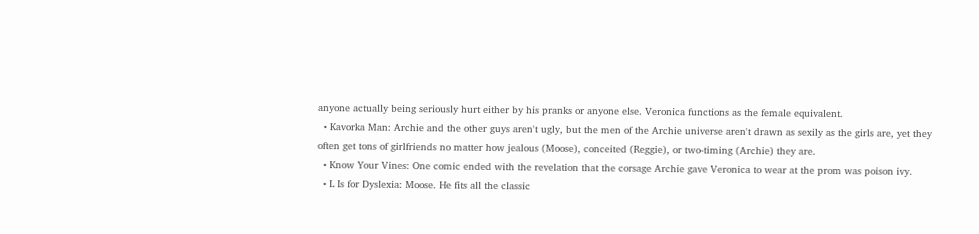anyone actually being seriously hurt either by his pranks or anyone else. Veronica functions as the female equivalent.
  • Kavorka Man: Archie and the other guys aren't ugly, but the men of the Archie universe aren't drawn as sexily as the girls are, yet they often get tons of girlfriends no matter how jealous (Moose), conceited (Reggie), or two-timing (Archie) they are.
  • Know Your Vines: One comic ended with the revelation that the corsage Archie gave Veronica to wear at the prom was poison ivy.
  • L Is for Dyslexia: Moose. He fits all the classic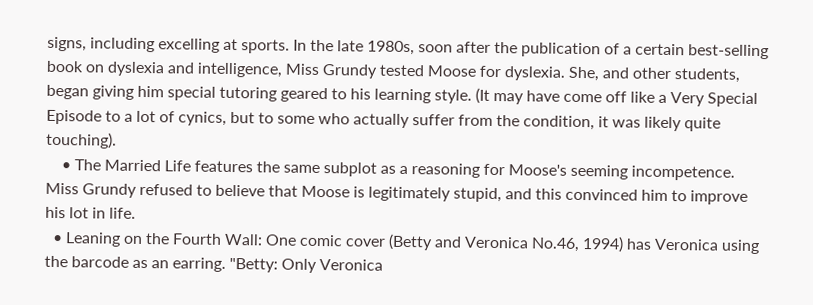signs, including excelling at sports. In the late 1980s, soon after the publication of a certain best-selling book on dyslexia and intelligence, Miss Grundy tested Moose for dyslexia. She, and other students, began giving him special tutoring geared to his learning style. (It may have come off like a Very Special Episode to a lot of cynics, but to some who actually suffer from the condition, it was likely quite touching).
    • The Married Life features the same subplot as a reasoning for Moose's seeming incompetence. Miss Grundy refused to believe that Moose is legitimately stupid, and this convinced him to improve his lot in life.
  • Leaning on the Fourth Wall: One comic cover (Betty and Veronica No.46, 1994) has Veronica using the barcode as an earring. "Betty: Only Veronica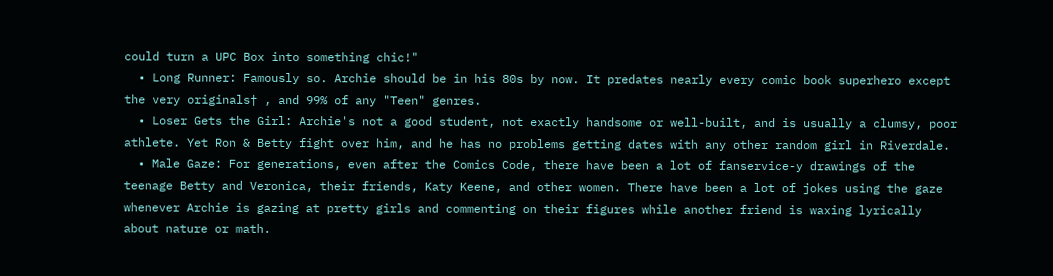could turn a UPC Box into something chic!"
  • Long Runner: Famously so. Archie should be in his 80s by now. It predates nearly every comic book superhero except the very originals† , and 99% of any "Teen" genres.
  • Loser Gets the Girl: Archie's not a good student, not exactly handsome or well-built, and is usually a clumsy, poor athlete. Yet Ron & Betty fight over him, and he has no problems getting dates with any other random girl in Riverdale.
  • Male Gaze: For generations, even after the Comics Code, there have been a lot of fanservice-y drawings of the teenage Betty and Veronica, their friends, Katy Keene, and other women. There have been a lot of jokes using the gaze whenever Archie is gazing at pretty girls and commenting on their figures while another friend is waxing lyrically about nature or math.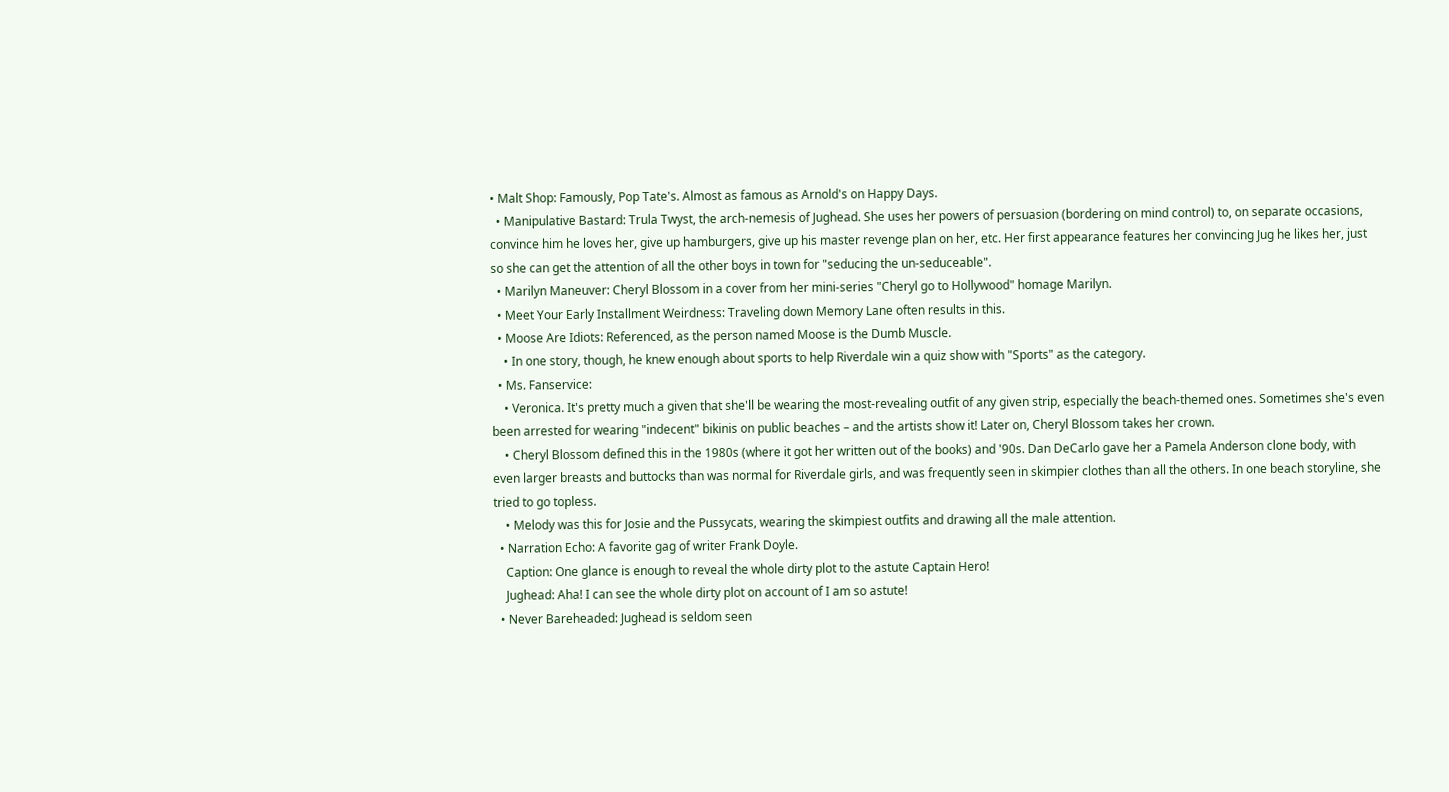• Malt Shop: Famously, Pop Tate's. Almost as famous as Arnold's on Happy Days.
  • Manipulative Bastard: Trula Twyst, the arch-nemesis of Jughead. She uses her powers of persuasion (bordering on mind control) to, on separate occasions, convince him he loves her, give up hamburgers, give up his master revenge plan on her, etc. Her first appearance features her convincing Jug he likes her, just so she can get the attention of all the other boys in town for "seducing the un-seduceable".
  • Marilyn Maneuver: Cheryl Blossom in a cover from her mini-series "Cheryl go to Hollywood" homage Marilyn.
  • Meet Your Early Installment Weirdness: Traveling down Memory Lane often results in this.
  • Moose Are Idiots: Referenced, as the person named Moose is the Dumb Muscle.
    • In one story, though, he knew enough about sports to help Riverdale win a quiz show with "Sports" as the category.
  • Ms. Fanservice:
    • Veronica. It's pretty much a given that she'll be wearing the most-revealing outfit of any given strip, especially the beach-themed ones. Sometimes she's even been arrested for wearing "indecent" bikinis on public beaches – and the artists show it! Later on, Cheryl Blossom takes her crown.
    • Cheryl Blossom defined this in the 1980s (where it got her written out of the books) and '90s. Dan DeCarlo gave her a Pamela Anderson clone body, with even larger breasts and buttocks than was normal for Riverdale girls, and was frequently seen in skimpier clothes than all the others. In one beach storyline, she tried to go topless.
    • Melody was this for Josie and the Pussycats, wearing the skimpiest outfits and drawing all the male attention.
  • Narration Echo: A favorite gag of writer Frank Doyle.
    Caption: One glance is enough to reveal the whole dirty plot to the astute Captain Hero!
    Jughead: Aha! I can see the whole dirty plot on account of I am so astute!
  • Never Bareheaded: Jughead is seldom seen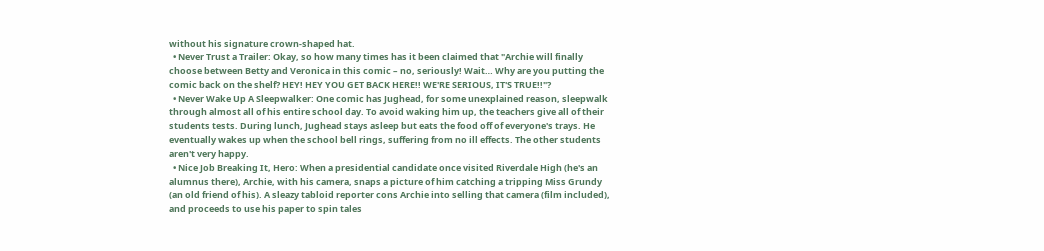without his signature crown-shaped hat.
  • Never Trust a Trailer: Okay, so how many times has it been claimed that "Archie will finally choose between Betty and Veronica in this comic – no, seriously! Wait… Why are you putting the comic back on the shelf? HEY! HEY YOU GET BACK HERE!! WE'RE SERIOUS, IT'S TRUE!!"?
  • Never Wake Up A Sleepwalker: One comic has Jughead, for some unexplained reason, sleepwalk through almost all of his entire school day. To avoid waking him up, the teachers give all of their students tests. During lunch, Jughead stays asleep but eats the food off of everyone's trays. He eventually wakes up when the school bell rings, suffering from no ill effects. The other students aren't very happy.
  • Nice Job Breaking It, Hero: When a presidential candidate once visited Riverdale High (he's an alumnus there), Archie, with his camera, snaps a picture of him catching a tripping Miss Grundy (an old friend of his). A sleazy tabloid reporter cons Archie into selling that camera (film included), and proceeds to use his paper to spin tales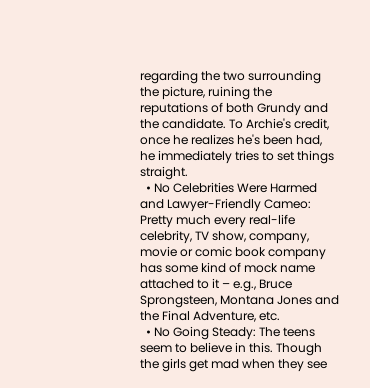regarding the two surrounding the picture, ruining the reputations of both Grundy and the candidate. To Archie's credit, once he realizes he's been had, he immediately tries to set things straight.
  • No Celebrities Were Harmed and Lawyer-Friendly Cameo: Pretty much every real-life celebrity, TV show, company, movie or comic book company has some kind of mock name attached to it – e.g., Bruce Sprongsteen, Montana Jones and the Final Adventure, etc.
  • No Going Steady: The teens seem to believe in this. Though the girls get mad when they see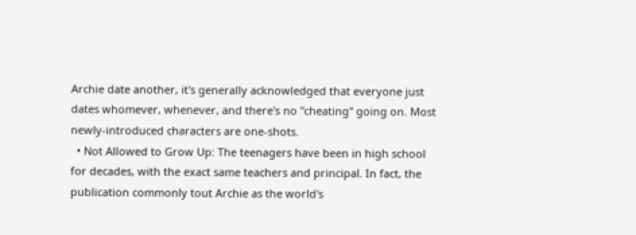Archie date another, it's generally acknowledged that everyone just dates whomever, whenever, and there's no "cheating" going on. Most newly-introduced characters are one-shots.
  • Not Allowed to Grow Up: The teenagers have been in high school for decades, with the exact same teachers and principal. In fact, the publication commonly tout Archie as the world's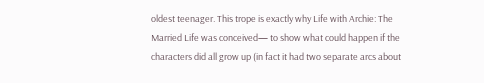oldest teenager. This trope is exactly why Life with Archie: The Married Life was conceived— to show what could happen if the characters did all grow up (in fact it had two separate arcs about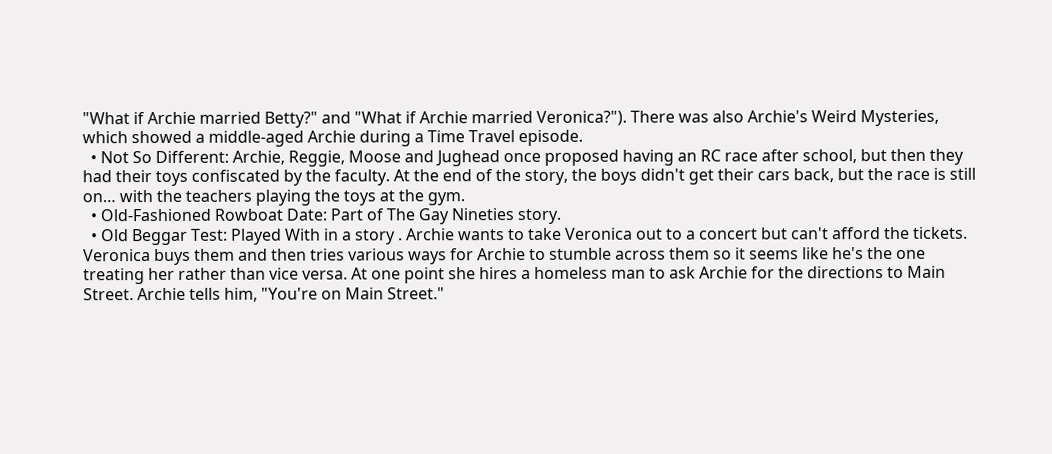"What if Archie married Betty?" and "What if Archie married Veronica?"). There was also Archie's Weird Mysteries, which showed a middle-aged Archie during a Time Travel episode.
  • Not So Different: Archie, Reggie, Moose and Jughead once proposed having an RC race after school, but then they had their toys confiscated by the faculty. At the end of the story, the boys didn't get their cars back, but the race is still on… with the teachers playing the toys at the gym.
  • Old-Fashioned Rowboat Date: Part of The Gay Nineties story.
  • Old Beggar Test: Played With in a story . Archie wants to take Veronica out to a concert but can't afford the tickets. Veronica buys them and then tries various ways for Archie to stumble across them so it seems like he's the one treating her rather than vice versa. At one point she hires a homeless man to ask Archie for the directions to Main Street. Archie tells him, "You're on Main Street."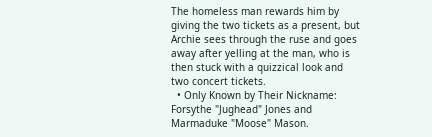The homeless man rewards him by giving the two tickets as a present, but Archie sees through the ruse and goes away after yelling at the man, who is then stuck with a quizzical look and two concert tickets.
  • Only Known by Their Nickname: Forsythe "Jughead" Jones and Marmaduke "Moose" Mason.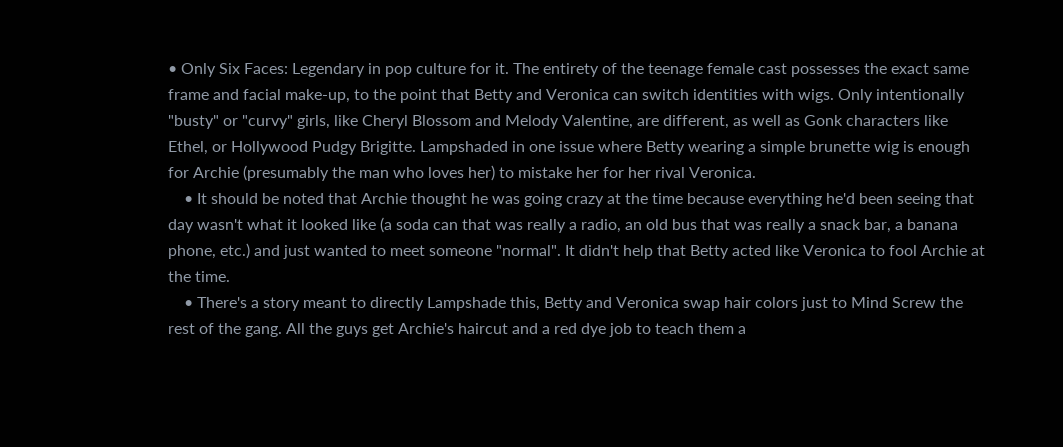• Only Six Faces: Legendary in pop culture for it. The entirety of the teenage female cast possesses the exact same frame and facial make-up, to the point that Betty and Veronica can switch identities with wigs. Only intentionally "busty" or "curvy" girls, like Cheryl Blossom and Melody Valentine, are different, as well as Gonk characters like Ethel, or Hollywood Pudgy Brigitte. Lampshaded in one issue where Betty wearing a simple brunette wig is enough for Archie (presumably the man who loves her) to mistake her for her rival Veronica.
    • It should be noted that Archie thought he was going crazy at the time because everything he'd been seeing that day wasn't what it looked like (a soda can that was really a radio, an old bus that was really a snack bar, a banana phone, etc.) and just wanted to meet someone "normal". It didn't help that Betty acted like Veronica to fool Archie at the time.
    • There's a story meant to directly Lampshade this, Betty and Veronica swap hair colors just to Mind Screw the rest of the gang. All the guys get Archie's haircut and a red dye job to teach them a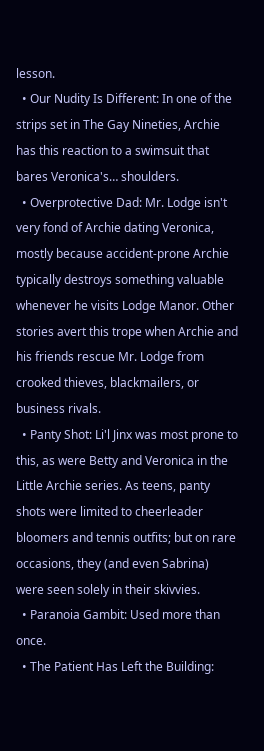lesson.
  • Our Nudity Is Different: In one of the strips set in The Gay Nineties, Archie has this reaction to a swimsuit that bares Veronica's… shoulders.
  • Overprotective Dad: Mr. Lodge isn't very fond of Archie dating Veronica, mostly because accident-prone Archie typically destroys something valuable whenever he visits Lodge Manor. Other stories avert this trope when Archie and his friends rescue Mr. Lodge from crooked thieves, blackmailers, or business rivals.
  • Panty Shot: Li'l Jinx was most prone to this, as were Betty and Veronica in the Little Archie series. As teens, panty shots were limited to cheerleader bloomers and tennis outfits; but on rare occasions, they (and even Sabrina) were seen solely in their skivvies.
  • Paranoia Gambit: Used more than once.
  • The Patient Has Left the Building: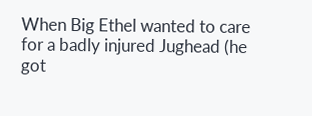When Big Ethel wanted to care for a badly injured Jughead (he got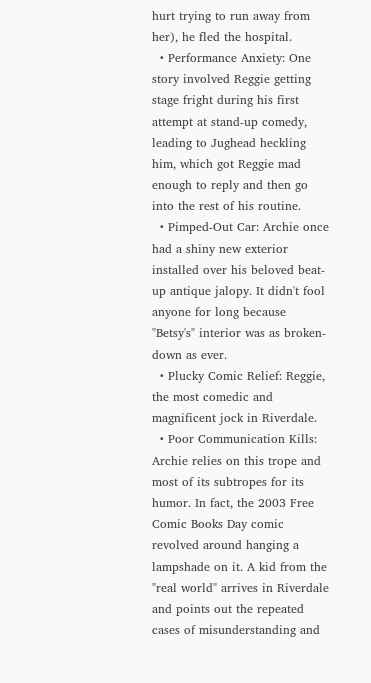hurt trying to run away from her), he fled the hospital.
  • Performance Anxiety: One story involved Reggie getting stage fright during his first attempt at stand-up comedy, leading to Jughead heckling him, which got Reggie mad enough to reply and then go into the rest of his routine.
  • Pimped-Out Car: Archie once had a shiny new exterior installed over his beloved beat-up antique jalopy. It didn't fool anyone for long because "Betsy's" interior was as broken-down as ever.
  • Plucky Comic Relief: Reggie, the most comedic and magnificent jock in Riverdale.
  • Poor Communication Kills: Archie relies on this trope and most of its subtropes for its humor. In fact, the 2003 Free Comic Books Day comic revolved around hanging a lampshade on it. A kid from the "real world" arrives in Riverdale and points out the repeated cases of misunderstanding and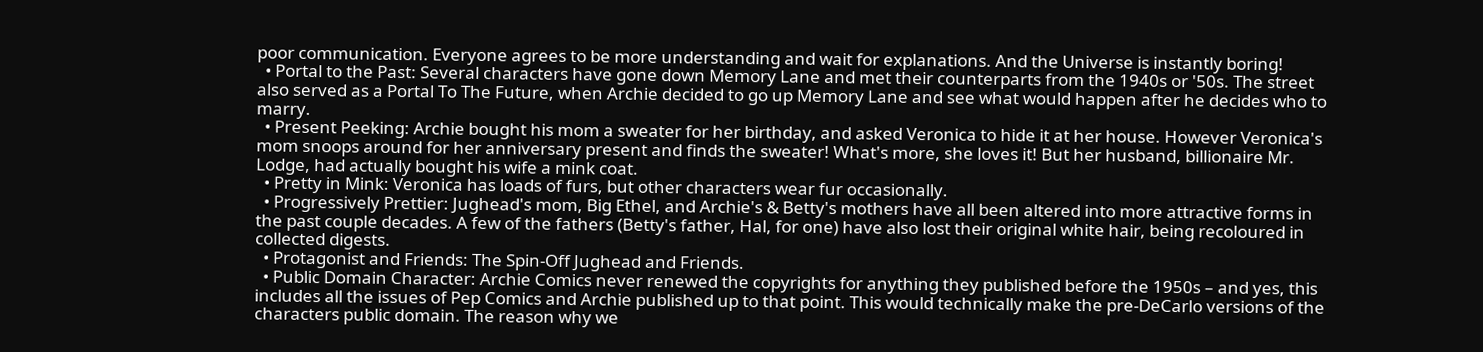poor communication. Everyone agrees to be more understanding and wait for explanations. And the Universe is instantly boring!
  • Portal to the Past: Several characters have gone down Memory Lane and met their counterparts from the 1940s or '50s. The street also served as a Portal To The Future, when Archie decided to go up Memory Lane and see what would happen after he decides who to marry.
  • Present Peeking: Archie bought his mom a sweater for her birthday, and asked Veronica to hide it at her house. However Veronica's mom snoops around for her anniversary present and finds the sweater! What's more, she loves it! But her husband, billionaire Mr. Lodge, had actually bought his wife a mink coat.
  • Pretty in Mink: Veronica has loads of furs, but other characters wear fur occasionally.
  • Progressively Prettier: Jughead's mom, Big Ethel, and Archie's & Betty's mothers have all been altered into more attractive forms in the past couple decades. A few of the fathers (Betty's father, Hal, for one) have also lost their original white hair, being recoloured in collected digests.
  • Protagonist and Friends: The Spin-Off Jughead and Friends.
  • Public Domain Character: Archie Comics never renewed the copyrights for anything they published before the 1950s – and yes, this includes all the issues of Pep Comics and Archie published up to that point. This would technically make the pre-DeCarlo versions of the characters public domain. The reason why we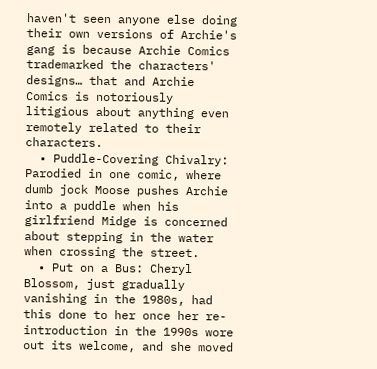haven't seen anyone else doing their own versions of Archie's gang is because Archie Comics trademarked the characters' designs… that and Archie Comics is notoriously litigious about anything even remotely related to their characters.
  • Puddle-Covering Chivalry: Parodied in one comic, where dumb jock Moose pushes Archie into a puddle when his girlfriend Midge is concerned about stepping in the water when crossing the street.
  • Put on a Bus: Cheryl Blossom, just gradually vanishing in the 1980s, had this done to her once her re-introduction in the 1990s wore out its welcome, and she moved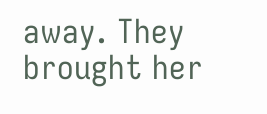away. They brought her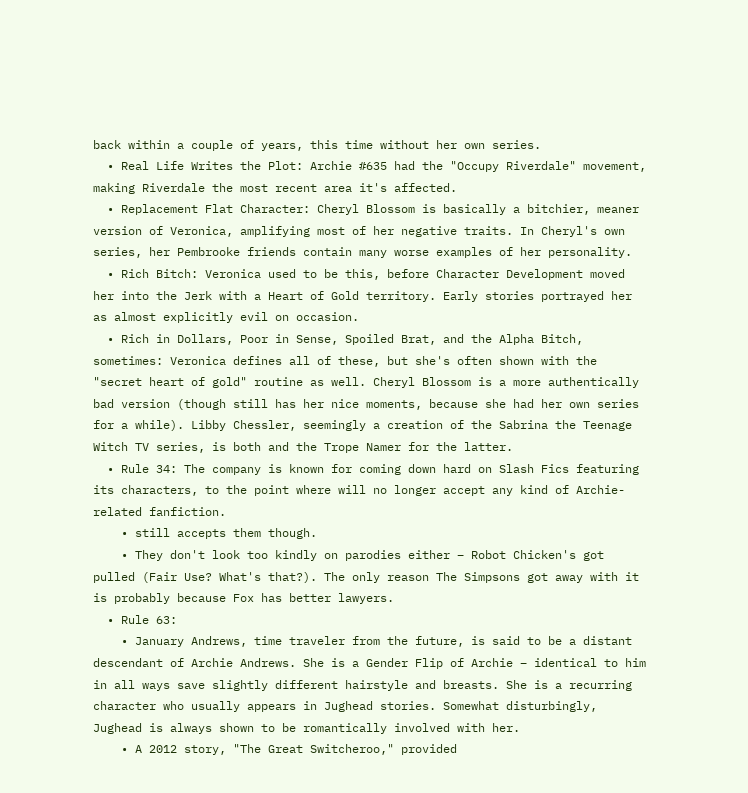back within a couple of years, this time without her own series.
  • Real Life Writes the Plot: Archie #635 had the "Occupy Riverdale" movement, making Riverdale the most recent area it's affected.
  • Replacement Flat Character: Cheryl Blossom is basically a bitchier, meaner version of Veronica, amplifying most of her negative traits. In Cheryl's own series, her Pembrooke friends contain many worse examples of her personality.
  • Rich Bitch: Veronica used to be this, before Character Development moved her into the Jerk with a Heart of Gold territory. Early stories portrayed her as almost explicitly evil on occasion.
  • Rich in Dollars, Poor in Sense, Spoiled Brat, and the Alpha Bitch, sometimes: Veronica defines all of these, but she's often shown with the "secret heart of gold" routine as well. Cheryl Blossom is a more authentically bad version (though still has her nice moments, because she had her own series for a while). Libby Chessler, seemingly a creation of the Sabrina the Teenage Witch TV series, is both and the Trope Namer for the latter.
  • Rule 34: The company is known for coming down hard on Slash Fics featuring its characters, to the point where will no longer accept any kind of Archie-related fanfiction.
    • still accepts them though.
    • They don't look too kindly on parodies either – Robot Chicken's got pulled (Fair Use? What's that?). The only reason The Simpsons got away with it is probably because Fox has better lawyers.
  • Rule 63:
    • January Andrews, time traveler from the future, is said to be a distant descendant of Archie Andrews. She is a Gender Flip of Archie – identical to him in all ways save slightly different hairstyle and breasts. She is a recurring character who usually appears in Jughead stories. Somewhat disturbingly, Jughead is always shown to be romantically involved with her.
    • A 2012 story, "The Great Switcheroo," provided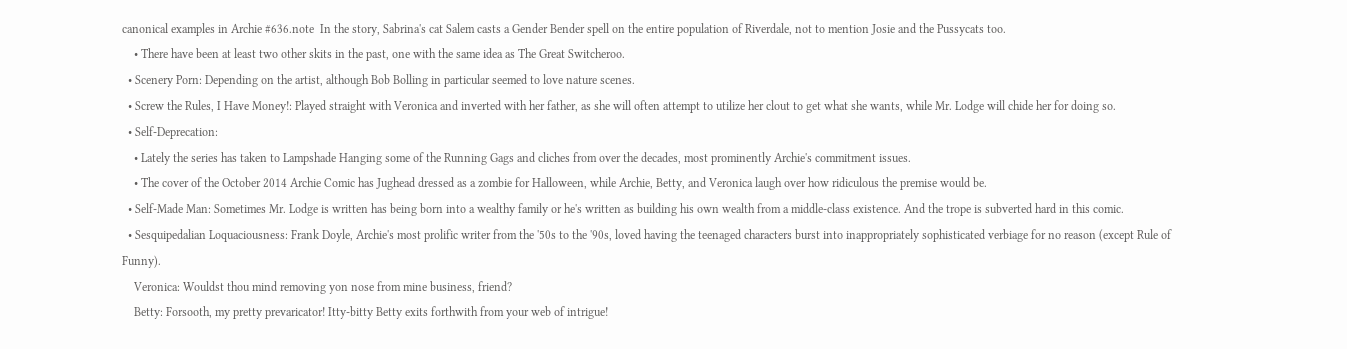canonical examples in Archie #636.note  In the story, Sabrina's cat Salem casts a Gender Bender spell on the entire population of Riverdale, not to mention Josie and the Pussycats too.
    • There have been at least two other skits in the past, one with the same idea as The Great Switcheroo.
  • Scenery Porn: Depending on the artist, although Bob Bolling in particular seemed to love nature scenes.
  • Screw the Rules, I Have Money!: Played straight with Veronica and inverted with her father, as she will often attempt to utilize her clout to get what she wants, while Mr. Lodge will chide her for doing so.
  • Self-Deprecation:
    • Lately the series has taken to Lampshade Hanging some of the Running Gags and cliches from over the decades, most prominently Archie's commitment issues.
    • The cover of the October 2014 Archie Comic has Jughead dressed as a zombie for Halloween, while Archie, Betty, and Veronica laugh over how ridiculous the premise would be.
  • Self-Made Man: Sometimes Mr. Lodge is written has being born into a wealthy family or he's written as building his own wealth from a middle-class existence. And the trope is subverted hard in this comic.
  • Sesquipedalian Loquaciousness: Frank Doyle, Archie's most prolific writer from the '50s to the '90s, loved having the teenaged characters burst into inappropriately sophisticated verbiage for no reason (except Rule of Funny).
    Veronica: Wouldst thou mind removing yon nose from mine business, friend?
    Betty: Forsooth, my pretty prevaricator! Itty-bitty Betty exits forthwith from your web of intrigue!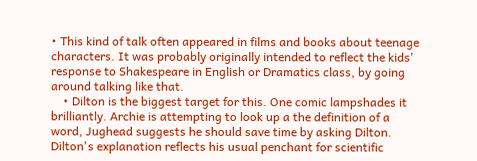• This kind of talk often appeared in films and books about teenage characters. It was probably originally intended to reflect the kids' response to Shakespeare in English or Dramatics class, by going around talking like that.
    • Dilton is the biggest target for this. One comic lampshades it brilliantly. Archie is attempting to look up a the definition of a word, Jughead suggests he should save time by asking Dilton. Dilton's explanation reflects his usual penchant for scientific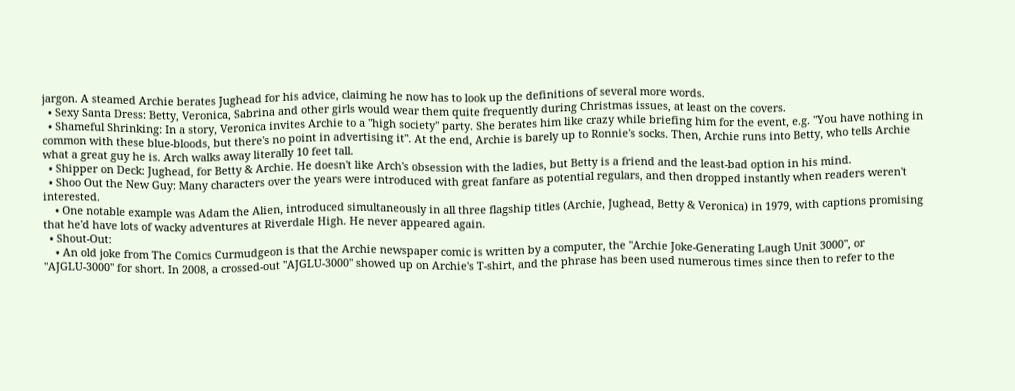jargon. A steamed Archie berates Jughead for his advice, claiming he now has to look up the definitions of several more words.
  • Sexy Santa Dress: Betty, Veronica, Sabrina and other girls would wear them quite frequently during Christmas issues, at least on the covers.
  • Shameful Shrinking: In a story, Veronica invites Archie to a "high society" party. She berates him like crazy while briefing him for the event, e.g. "You have nothing in common with these blue-bloods, but there's no point in advertising it". At the end, Archie is barely up to Ronnie's socks. Then, Archie runs into Betty, who tells Archie what a great guy he is. Arch walks away literally 10 feet tall.
  • Shipper on Deck: Jughead, for Betty & Archie. He doesn't like Arch's obsession with the ladies, but Betty is a friend and the least-bad option in his mind.
  • Shoo Out the New Guy: Many characters over the years were introduced with great fanfare as potential regulars, and then dropped instantly when readers weren't interested.
    • One notable example was Adam the Alien, introduced simultaneously in all three flagship titles (Archie, Jughead, Betty & Veronica) in 1979, with captions promising that he'd have lots of wacky adventures at Riverdale High. He never appeared again.
  • Shout-Out:
    • An old joke from The Comics Curmudgeon is that the Archie newspaper comic is written by a computer, the "Archie Joke-Generating Laugh Unit 3000", or "AJGLU-3000" for short. In 2008, a crossed-out "AJGLU-3000" showed up on Archie's T-shirt, and the phrase has been used numerous times since then to refer to the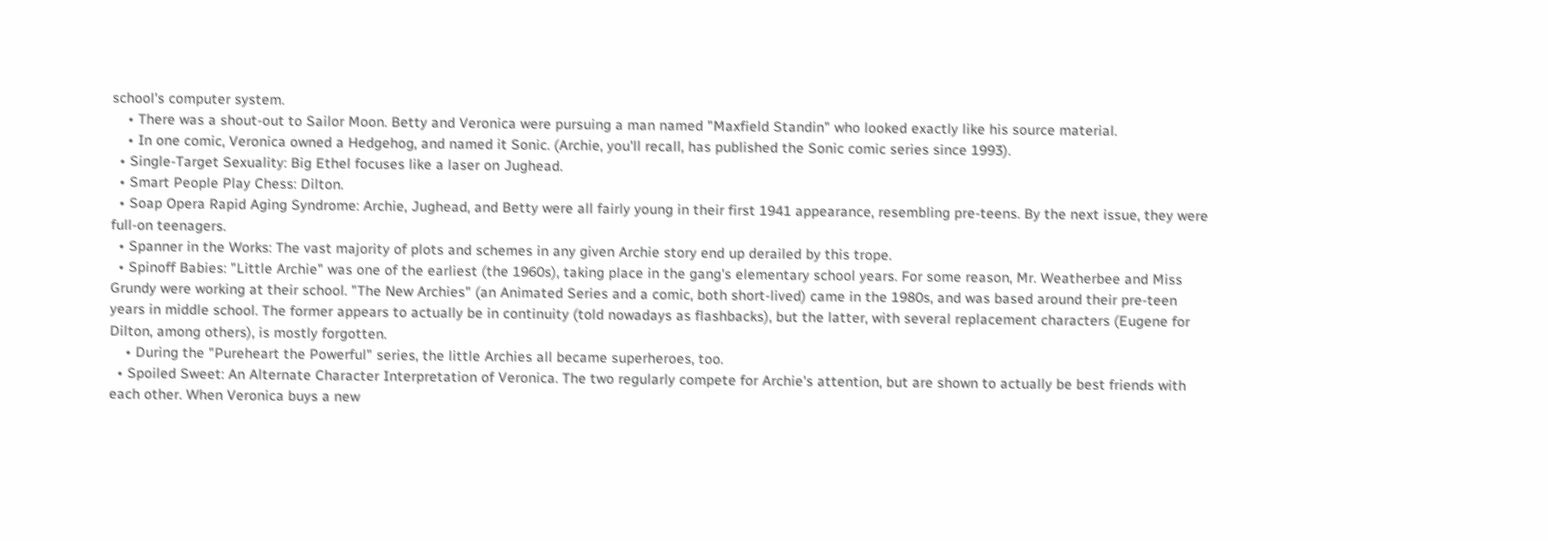school's computer system.
    • There was a shout-out to Sailor Moon. Betty and Veronica were pursuing a man named "Maxfield Standin" who looked exactly like his source material.
    • In one comic, Veronica owned a Hedgehog, and named it Sonic. (Archie, you'll recall, has published the Sonic comic series since 1993).
  • Single-Target Sexuality: Big Ethel focuses like a laser on Jughead.
  • Smart People Play Chess: Dilton.
  • Soap Opera Rapid Aging Syndrome: Archie, Jughead, and Betty were all fairly young in their first 1941 appearance, resembling pre-teens. By the next issue, they were full-on teenagers.
  • Spanner in the Works: The vast majority of plots and schemes in any given Archie story end up derailed by this trope.
  • Spinoff Babies: "Little Archie" was one of the earliest (the 1960s), taking place in the gang's elementary school years. For some reason, Mr. Weatherbee and Miss Grundy were working at their school. "The New Archies" (an Animated Series and a comic, both short-lived) came in the 1980s, and was based around their pre-teen years in middle school. The former appears to actually be in continuity (told nowadays as flashbacks), but the latter, with several replacement characters (Eugene for Dilton, among others), is mostly forgotten.
    • During the "Pureheart the Powerful" series, the little Archies all became superheroes, too.
  • Spoiled Sweet: An Alternate Character Interpretation of Veronica. The two regularly compete for Archie's attention, but are shown to actually be best friends with each other. When Veronica buys a new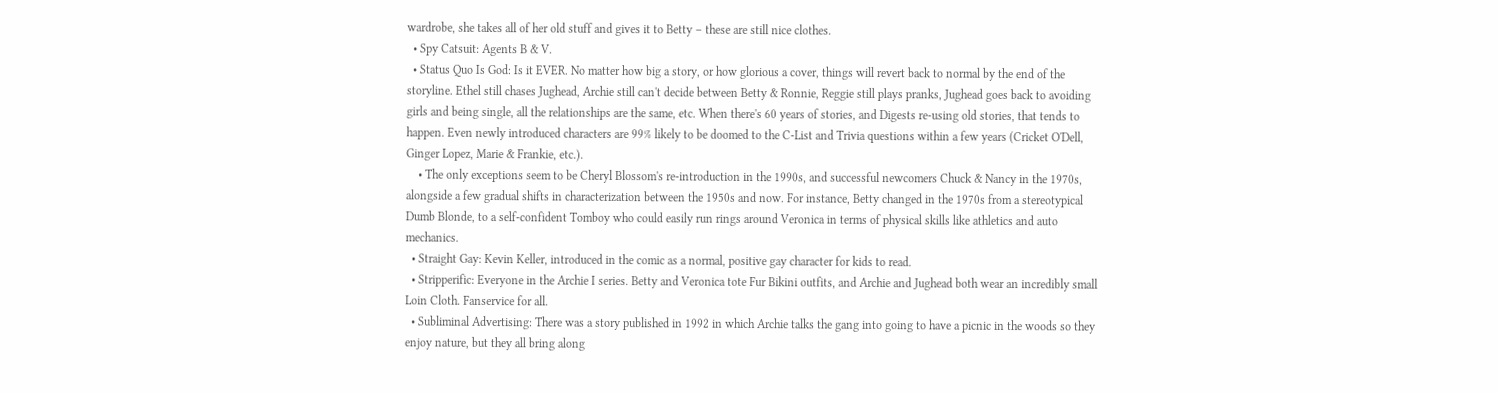wardrobe, she takes all of her old stuff and gives it to Betty – these are still nice clothes.
  • Spy Catsuit: Agents B & V.
  • Status Quo Is God: Is it EVER. No matter how big a story, or how glorious a cover, things will revert back to normal by the end of the storyline. Ethel still chases Jughead, Archie still can't decide between Betty & Ronnie, Reggie still plays pranks, Jughead goes back to avoiding girls and being single, all the relationships are the same, etc. When there's 60 years of stories, and Digests re-using old stories, that tends to happen. Even newly introduced characters are 99% likely to be doomed to the C-List and Trivia questions within a few years (Cricket O'Dell, Ginger Lopez, Marie & Frankie, etc.).
    • The only exceptions seem to be Cheryl Blossom's re-introduction in the 1990s, and successful newcomers Chuck & Nancy in the 1970s, alongside a few gradual shifts in characterization between the 1950s and now. For instance, Betty changed in the 1970s from a stereotypical Dumb Blonde, to a self-confident Tomboy who could easily run rings around Veronica in terms of physical skills like athletics and auto mechanics.
  • Straight Gay: Kevin Keller, introduced in the comic as a normal, positive gay character for kids to read.
  • Stripperific: Everyone in the Archie I series. Betty and Veronica tote Fur Bikini outfits, and Archie and Jughead both wear an incredibly small Loin Cloth. Fanservice for all.
  • Subliminal Advertising: There was a story published in 1992 in which Archie talks the gang into going to have a picnic in the woods so they enjoy nature, but they all bring along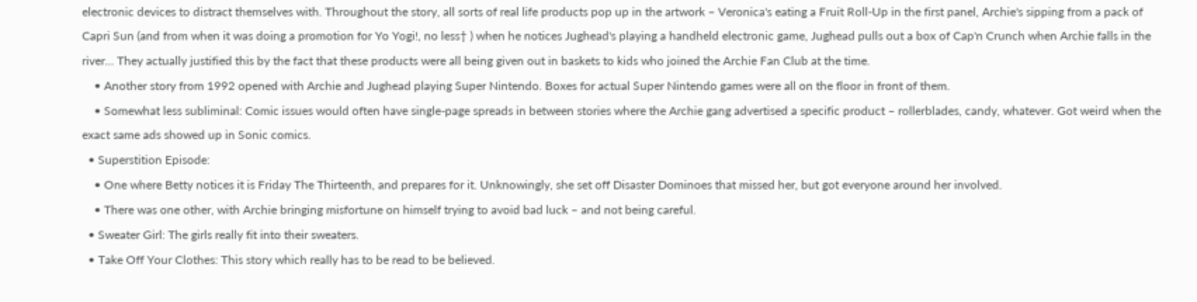electronic devices to distract themselves with. Throughout the story, all sorts of real life products pop up in the artwork – Veronica's eating a Fruit Roll-Up in the first panel, Archie's sipping from a pack of Capri Sun (and from when it was doing a promotion for Yo Yogi!, no less† ) when he notices Jughead's playing a handheld electronic game, Jughead pulls out a box of Cap'n Crunch when Archie falls in the river... They actually justified this by the fact that these products were all being given out in baskets to kids who joined the Archie Fan Club at the time.
    • Another story from 1992 opened with Archie and Jughead playing Super Nintendo. Boxes for actual Super Nintendo games were all on the floor in front of them.
    • Somewhat less subliminal: Comic issues would often have single-page spreads in between stories where the Archie gang advertised a specific product – rollerblades, candy, whatever. Got weird when the exact same ads showed up in Sonic comics.
  • Superstition Episode:
    • One where Betty notices it is Friday The Thirteenth, and prepares for it. Unknowingly, she set off Disaster Dominoes that missed her, but got everyone around her involved.
    • There was one other, with Archie bringing misfortune on himself trying to avoid bad luck – and not being careful.
  • Sweater Girl: The girls really fit into their sweaters.
  • Take Off Your Clothes: This story which really has to be read to be believed.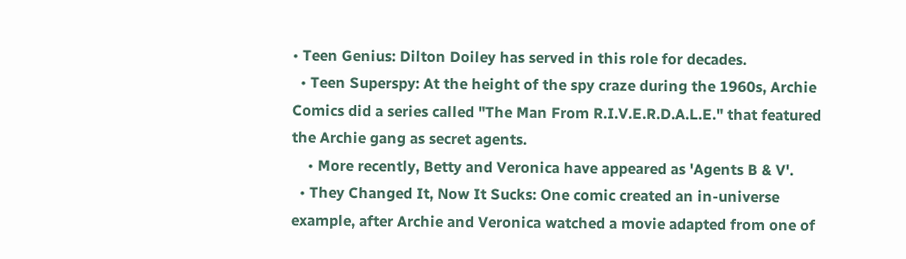• Teen Genius: Dilton Doiley has served in this role for decades.
  • Teen Superspy: At the height of the spy craze during the 1960s, Archie Comics did a series called "The Man From R.I.V.E.R.D.A.L.E." that featured the Archie gang as secret agents.
    • More recently, Betty and Veronica have appeared as 'Agents B & V'.
  • They Changed It, Now It Sucks: One comic created an in-universe example, after Archie and Veronica watched a movie adapted from one of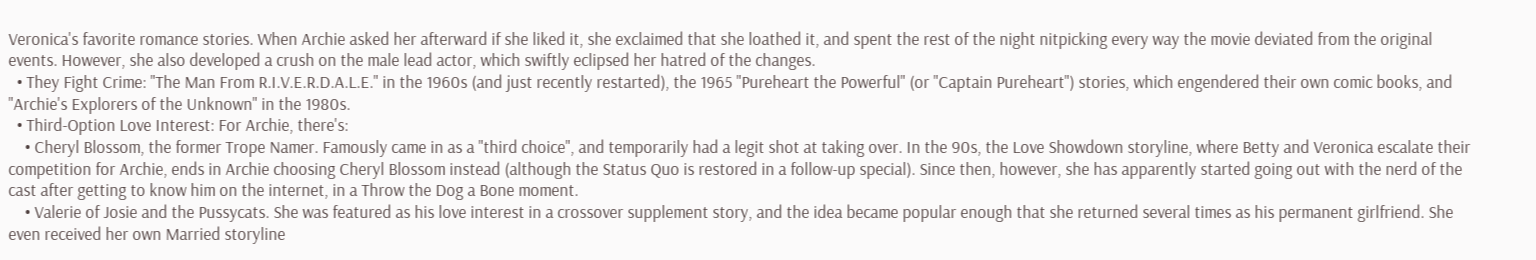Veronica's favorite romance stories. When Archie asked her afterward if she liked it, she exclaimed that she loathed it, and spent the rest of the night nitpicking every way the movie deviated from the original events. However, she also developed a crush on the male lead actor, which swiftly eclipsed her hatred of the changes.
  • They Fight Crime: "The Man From R.I.V.E.R.D.A.L.E." in the 1960s (and just recently restarted), the 1965 "Pureheart the Powerful" (or "Captain Pureheart") stories, which engendered their own comic books, and "Archie's Explorers of the Unknown" in the 1980s.
  • Third-Option Love Interest: For Archie, there's:
    • Cheryl Blossom, the former Trope Namer. Famously came in as a "third choice", and temporarily had a legit shot at taking over. In the 90s, the Love Showdown storyline, where Betty and Veronica escalate their competition for Archie, ends in Archie choosing Cheryl Blossom instead (although the Status Quo is restored in a follow-up special). Since then, however, she has apparently started going out with the nerd of the cast after getting to know him on the internet, in a Throw the Dog a Bone moment.
    • Valerie of Josie and the Pussycats. She was featured as his love interest in a crossover supplement story, and the idea became popular enough that she returned several times as his permanent girlfriend. She even received her own Married storyline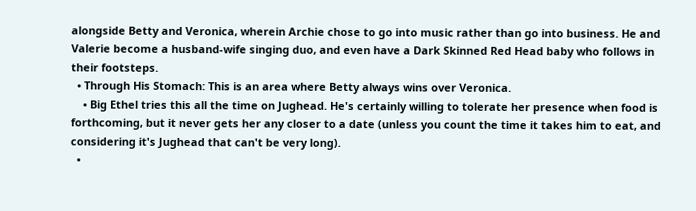alongside Betty and Veronica, wherein Archie chose to go into music rather than go into business. He and Valerie become a husband-wife singing duo, and even have a Dark Skinned Red Head baby who follows in their footsteps.
  • Through His Stomach: This is an area where Betty always wins over Veronica.
    • Big Ethel tries this all the time on Jughead. He's certainly willing to tolerate her presence when food is forthcoming, but it never gets her any closer to a date (unless you count the time it takes him to eat, and considering it's Jughead that can't be very long).
  •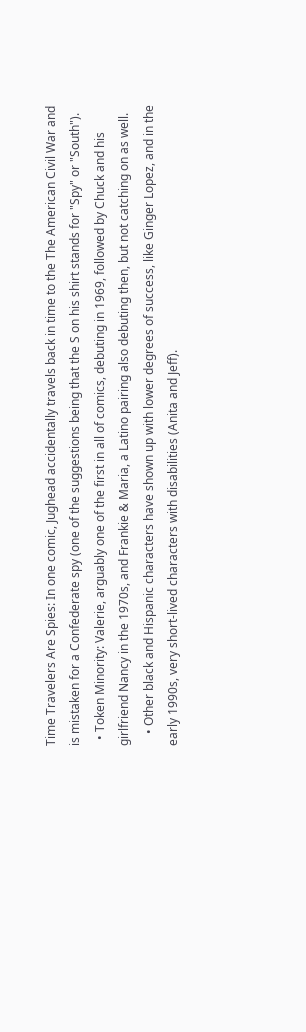Time Travelers Are Spies: In one comic, Jughead accidentally travels back in time to the The American Civil War and is mistaken for a Confederate spy (one of the suggestions being that the S on his shirt stands for "Spy" or "South").
  • Token Minority: Valerie, arguably one of the first in all of comics, debuting in 1969, followed by Chuck and his girlfriend Nancy in the 1970s, and Frankie & Maria, a Latino pairing also debuting then, but not catching on as well.
    • Other black and Hispanic characters have shown up with lower degrees of success, like Ginger Lopez, and in the early 1990s, very short-lived characters with disabilities (Anita and Jeff).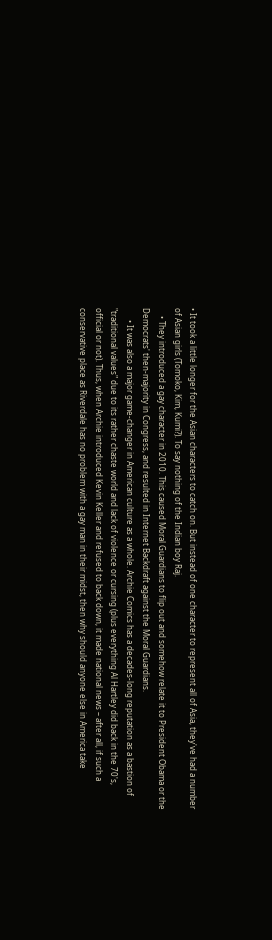• It took a little longer for the Asian characters to catch on. But instead of one character to represent all of Asia, they've had a number of Asian girls (Tomoko, Kim, Kumi?). To say nothing of the Indian boy Raj.
    • They introduced a gay character in 2010. This caused Moral Guardians to flip out and somehow relate it to President Obama or the Democrats' then-majority in Congress, and resulted in Internet Backdraft against the Moral Guardians.
      • It was also a major game-changer in American culture as a whole. Archie Comics has a decades-long reputation as a bastion of "traditional values" due to its rather chaste world and lack of violence or cursing (plus everything Al Hartley did back in the 70's, official or not). Thus, when Archie introduced Kevin Keller and refused to back down, it made national news – after all, if such a conservative place as Riverdale has no problem with a gay man in their midst, then why should anyone else in America take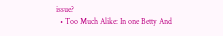issue?
  • Too Much Alike: In one Betty And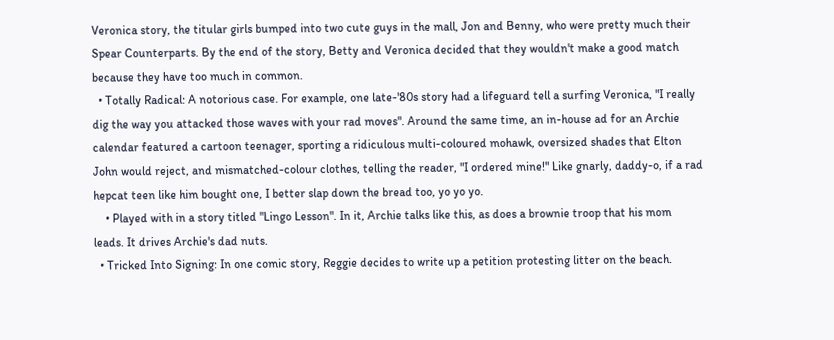Veronica story, the titular girls bumped into two cute guys in the mall, Jon and Benny, who were pretty much their Spear Counterparts. By the end of the story, Betty and Veronica decided that they wouldn't make a good match because they have too much in common.
  • Totally Radical: A notorious case. For example, one late-'80s story had a lifeguard tell a surfing Veronica, "I really dig the way you attacked those waves with your rad moves". Around the same time, an in-house ad for an Archie calendar featured a cartoon teenager, sporting a ridiculous multi-coloured mohawk, oversized shades that Elton John would reject, and mismatched-colour clothes, telling the reader, "I ordered mine!" Like gnarly, daddy-o, if a rad hepcat teen like him bought one, I better slap down the bread too, yo yo yo.
    • Played with in a story titled "Lingo Lesson". In it, Archie talks like this, as does a brownie troop that his mom leads. It drives Archie's dad nuts.
  • Tricked Into Signing: In one comic story, Reggie decides to write up a petition protesting litter on the beach.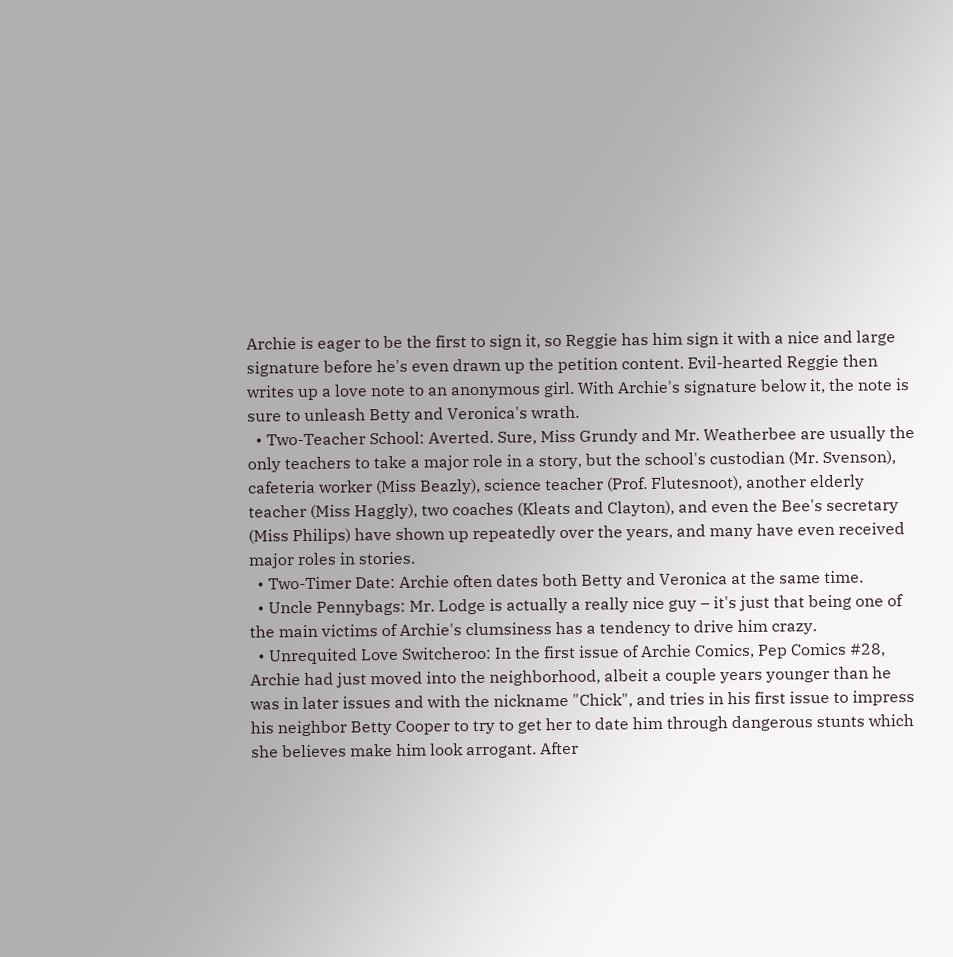Archie is eager to be the first to sign it, so Reggie has him sign it with a nice and large signature before he's even drawn up the petition content. Evil-hearted Reggie then writes up a love note to an anonymous girl. With Archie's signature below it, the note is sure to unleash Betty and Veronica's wrath.
  • Two-Teacher School: Averted. Sure, Miss Grundy and Mr. Weatherbee are usually the only teachers to take a major role in a story, but the school's custodian (Mr. Svenson), cafeteria worker (Miss Beazly), science teacher (Prof. Flutesnoot), another elderly teacher (Miss Haggly), two coaches (Kleats and Clayton), and even the Bee's secretary (Miss Philips) have shown up repeatedly over the years, and many have even received major roles in stories.
  • Two-Timer Date: Archie often dates both Betty and Veronica at the same time.
  • Uncle Pennybags: Mr. Lodge is actually a really nice guy – it's just that being one of the main victims of Archie's clumsiness has a tendency to drive him crazy.
  • Unrequited Love Switcheroo: In the first issue of Archie Comics, Pep Comics #28, Archie had just moved into the neighborhood, albeit a couple years younger than he was in later issues and with the nickname "Chick", and tries in his first issue to impress his neighbor Betty Cooper to try to get her to date him through dangerous stunts which she believes make him look arrogant. After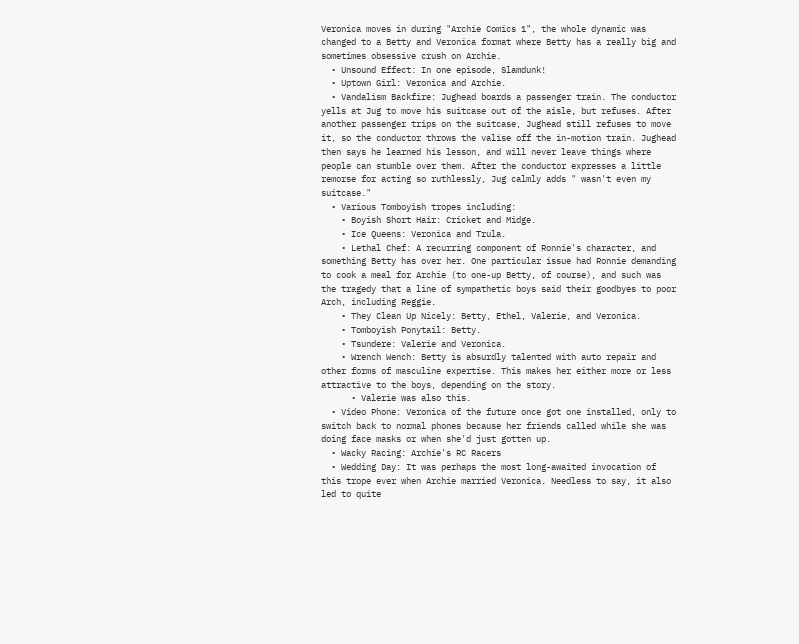Veronica moves in during "Archie Comics 1", the whole dynamic was changed to a Betty and Veronica format where Betty has a really big and sometimes obsessive crush on Archie.
  • Unsound Effect: In one episode, Slamdunk!
  • Uptown Girl: Veronica and Archie.
  • Vandalism Backfire: Jughead boards a passenger train. The conductor yells at Jug to move his suitcase out of the aisle, but refuses. After another passenger trips on the suitcase, Jughead still refuses to move it, so the conductor throws the valise off the in-motion train. Jughead then says he learned his lesson, and will never leave things where people can stumble over them. After the conductor expresses a little remorse for acting so ruthlessly, Jug calmly adds " wasn't even my suitcase."
  • Various Tomboyish tropes including:
    • Boyish Short Hair: Cricket and Midge.
    • Ice Queens: Veronica and Trula.
    • Lethal Chef: A recurring component of Ronnie's character, and something Betty has over her. One particular issue had Ronnie demanding to cook a meal for Archie (to one-up Betty, of course), and such was the tragedy that a line of sympathetic boys said their goodbyes to poor Arch, including Reggie.
    • They Clean Up Nicely: Betty, Ethel, Valerie, and Veronica.
    • Tomboyish Ponytail: Betty.
    • Tsundere: Valerie and Veronica.
    • Wrench Wench: Betty is absurdly talented with auto repair and other forms of masculine expertise. This makes her either more or less attractive to the boys, depending on the story.
      • Valerie was also this.
  • Video Phone: Veronica of the future once got one installed, only to switch back to normal phones because her friends called while she was doing face masks or when she'd just gotten up.
  • Wacky Racing: Archie's RC Racers
  • Wedding Day: It was perhaps the most long-awaited invocation of this trope ever when Archie married Veronica. Needless to say, it also led to quite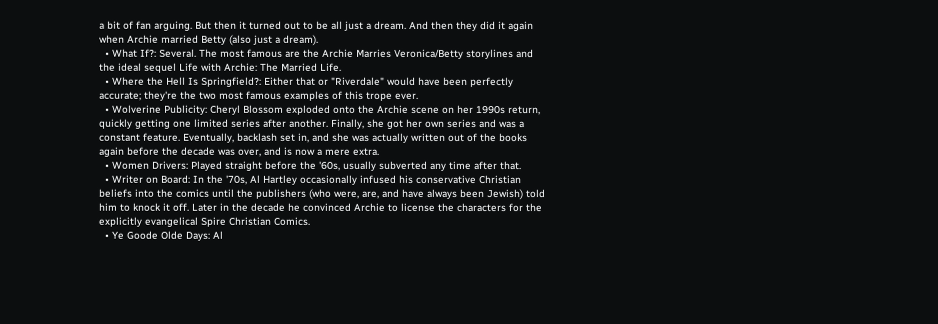a bit of fan arguing. But then it turned out to be all just a dream. And then they did it again when Archie married Betty (also just a dream).
  • What If?: Several. The most famous are the Archie Marries Veronica/Betty storylines and the ideal sequel Life with Archie: The Married Life.
  • Where the Hell Is Springfield?: Either that or "Riverdale" would have been perfectly accurate; they're the two most famous examples of this trope ever.
  • Wolverine Publicity: Cheryl Blossom exploded onto the Archie scene on her 1990s return, quickly getting one limited series after another. Finally, she got her own series and was a constant feature. Eventually, backlash set in, and she was actually written out of the books again before the decade was over, and is now a mere extra.
  • Women Drivers: Played straight before the '60s, usually subverted any time after that.
  • Writer on Board: In the '70s, Al Hartley occasionally infused his conservative Christian beliefs into the comics until the publishers (who were, are, and have always been Jewish) told him to knock it off. Later in the decade he convinced Archie to license the characters for the explicitly evangelical Spire Christian Comics.
  • Ye Goode Olde Days: Al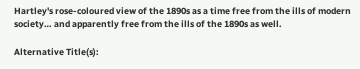Hartley's rose-coloured view of the 1890s as a time free from the ills of modern society… and apparently free from the ills of the 1890s as well.

Alternative Title(s):